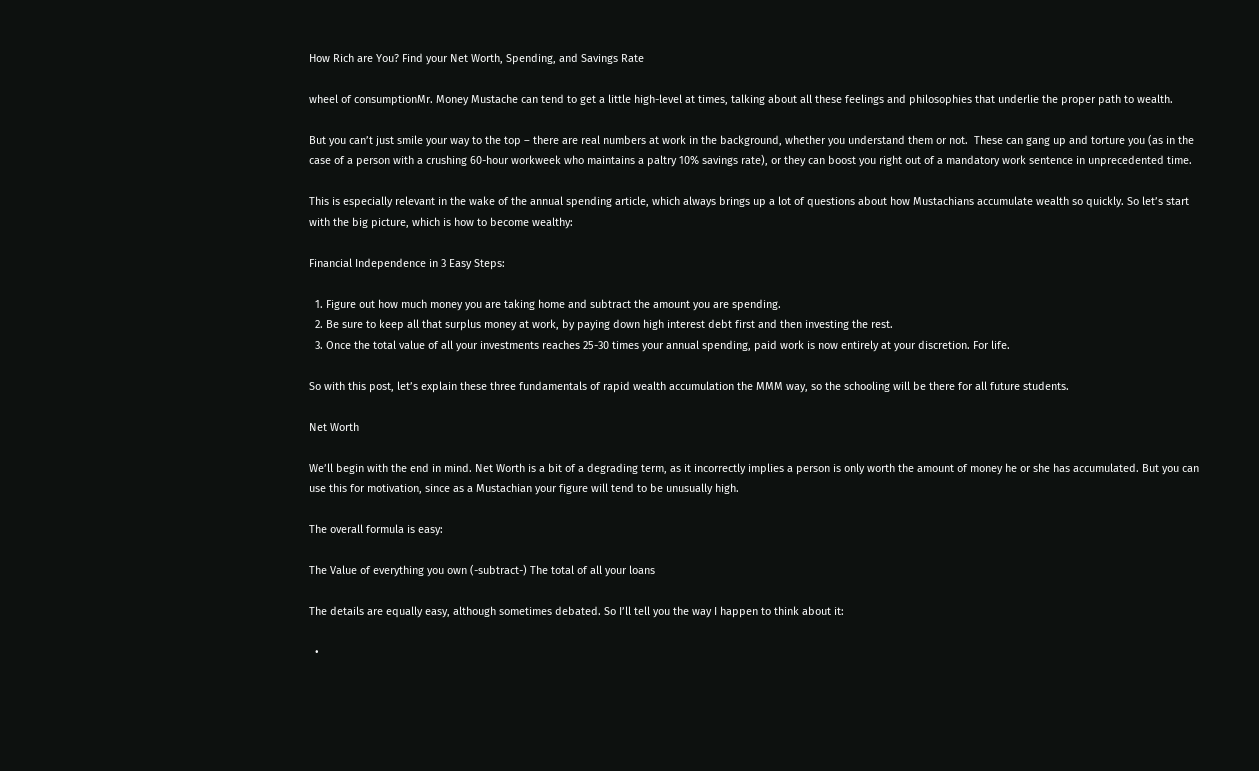How Rich are You? Find your Net Worth, Spending, and Savings Rate

wheel of consumptionMr. Money Mustache can tend to get a little high-level at times, talking about all these feelings and philosophies that underlie the proper path to wealth.

But you can’t just smile your way to the top – there are real numbers at work in the background, whether you understand them or not.  These can gang up and torture you (as in the case of a person with a crushing 60-hour workweek who maintains a paltry 10% savings rate), or they can boost you right out of a mandatory work sentence in unprecedented time.

This is especially relevant in the wake of the annual spending article, which always brings up a lot of questions about how Mustachians accumulate wealth so quickly. So let’s start with the big picture, which is how to become wealthy:

Financial Independence in 3 Easy Steps:

  1. Figure out how much money you are taking home and subtract the amount you are spending.
  2. Be sure to keep all that surplus money at work, by paying down high interest debt first and then investing the rest.
  3. Once the total value of all your investments reaches 25-30 times your annual spending, paid work is now entirely at your discretion. For life.

So with this post, let’s explain these three fundamentals of rapid wealth accumulation the MMM way, so the schooling will be there for all future students.

Net Worth

We’ll begin with the end in mind. Net Worth is a bit of a degrading term, as it incorrectly implies a person is only worth the amount of money he or she has accumulated. But you can use this for motivation, since as a Mustachian your figure will tend to be unusually high.

The overall formula is easy:

The Value of everything you own (-subtract-) The total of all your loans

The details are equally easy, although sometimes debated. So I’ll tell you the way I happen to think about it:

  •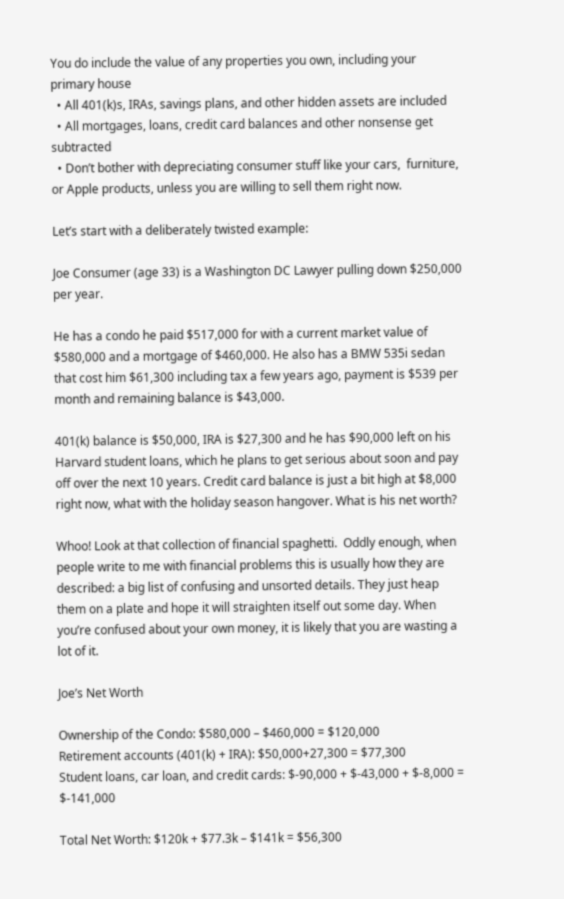You do include the value of any properties you own, including your primary house
  • All 401(k)s, IRAs, savings plans, and other hidden assets are included
  • All mortgages, loans, credit card balances and other nonsense get subtracted
  • Don’t bother with depreciating consumer stuff like your cars,  furniture, or Apple products, unless you are willing to sell them right now.

Let’s start with a deliberately twisted example:

Joe Consumer (age 33) is a Washington DC Lawyer pulling down $250,000 per year.

He has a condo he paid $517,000 for with a current market value of $580,000 and a mortgage of $460,000. He also has a BMW 535i sedan that cost him $61,300 including tax a few years ago, payment is $539 per month and remaining balance is $43,000.

401(k) balance is $50,000, IRA is $27,300 and he has $90,000 left on his Harvard student loans, which he plans to get serious about soon and pay off over the next 10 years. Credit card balance is just a bit high at $8,000 right now, what with the holiday season hangover. What is his net worth?

Whoo! Look at that collection of financial spaghetti.  Oddly enough, when people write to me with financial problems this is usually how they are described: a big list of confusing and unsorted details. They just heap them on a plate and hope it will straighten itself out some day. When you’re confused about your own money, it is likely that you are wasting a lot of it.

Joe’s Net Worth

Ownership of the Condo: $580,000 – $460,000 = $120,000
Retirement accounts (401(k) + IRA): $50,000+27,300 = $77,300
Student loans, car loan, and credit cards: $-90,000 + $-43,000 + $-8,000 = $-141,000

Total Net Worth: $120k + $77.3k – $141k = $56,300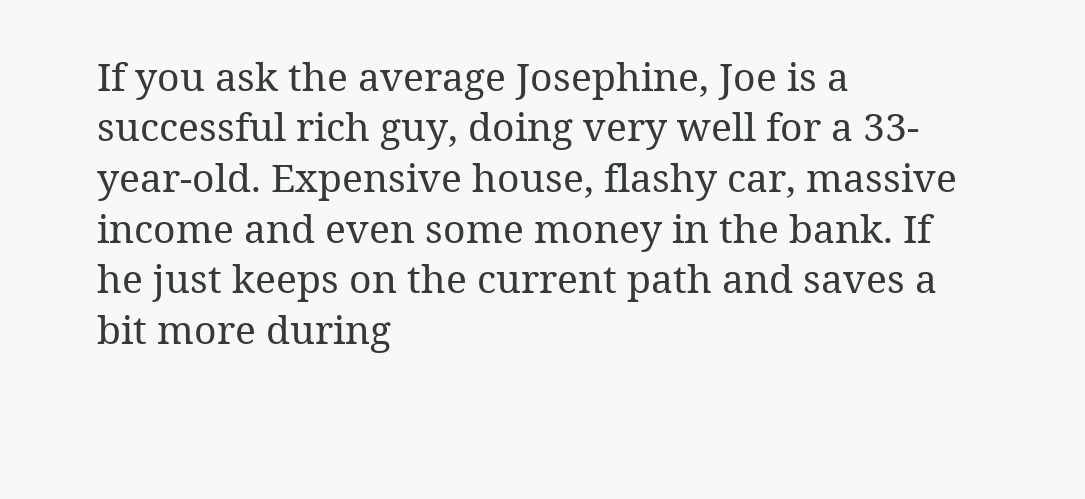If you ask the average Josephine, Joe is a successful rich guy, doing very well for a 33-year-old. Expensive house, flashy car, massive income and even some money in the bank. If he just keeps on the current path and saves a bit more during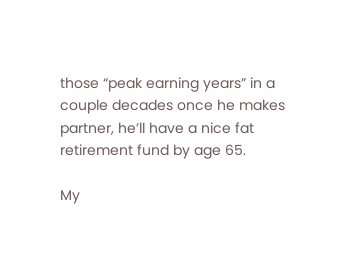those “peak earning years” in a couple decades once he makes partner, he’ll have a nice fat retirement fund by age 65.

My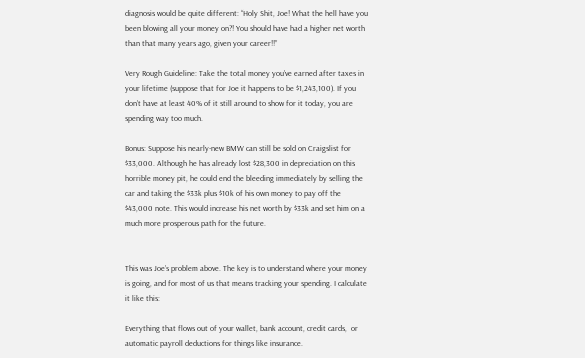diagnosis would be quite different: “Holy Shit, Joe! What the hell have you been blowing all your money on?! You should have had a higher net worth than that many years ago, given your career!!”

Very Rough Guideline: Take the total money you’ve earned after taxes in your lifetime (suppose that for Joe it happens to be $1,243,100). If you don’t have at least 40% of it still around to show for it today, you are spending way too much.

Bonus: Suppose his nearly-new BMW can still be sold on Craigslist for $33,000. Although he has already lost $28,300 in depreciation on this horrible money pit, he could end the bleeding immediately by selling the car and taking the $33k plus $10k of his own money to pay off the $43,000 note. This would increase his net worth by $33k and set him on a much more prosperous path for the future.


This was Joe’s problem above. The key is to understand where your money is going, and for most of us that means tracking your spending. I calculate it like this:

Everything that flows out of your wallet, bank account, credit cards,  or automatic payroll deductions for things like insurance.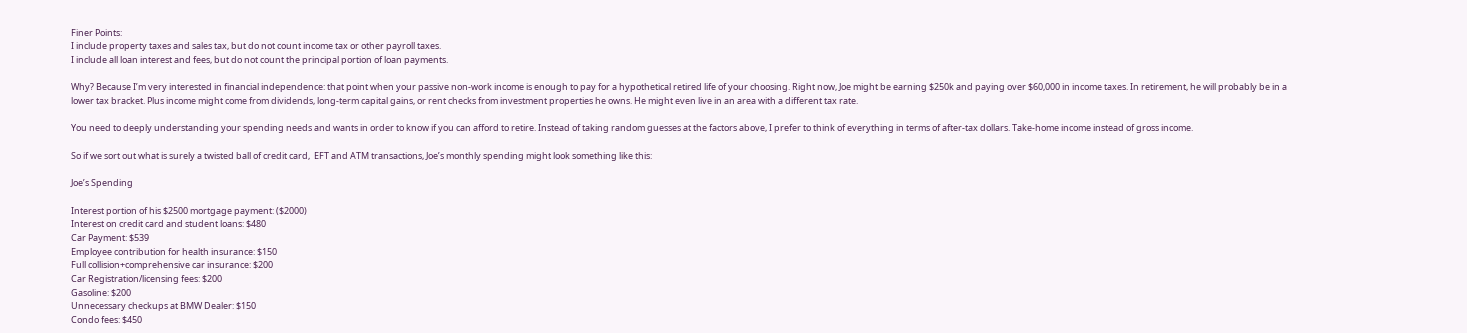Finer Points:
I include property taxes and sales tax, but do not count income tax or other payroll taxes.
I include all loan interest and fees, but do not count the principal portion of loan payments.

Why? Because I’m very interested in financial independence: that point when your passive non-work income is enough to pay for a hypothetical retired life of your choosing. Right now, Joe might be earning $250k and paying over $60,000 in income taxes. In retirement, he will probably be in a lower tax bracket. Plus income might come from dividends, long-term capital gains, or rent checks from investment properties he owns. He might even live in an area with a different tax rate.

You need to deeply understanding your spending needs and wants in order to know if you can afford to retire. Instead of taking random guesses at the factors above, I prefer to think of everything in terms of after-tax dollars. Take-home income instead of gross income.

So if we sort out what is surely a twisted ball of credit card,  EFT and ATM transactions, Joe’s monthly spending might look something like this:

Joe’s Spending

Interest portion of his $2500 mortgage payment: ($2000)
Interest on credit card and student loans: $480
Car Payment: $539
Employee contribution for health insurance: $150
Full collision+comprehensive car insurance: $200
Car Registration/licensing fees: $200
Gasoline: $200
Unnecessary checkups at BMW Dealer: $150
Condo fees: $450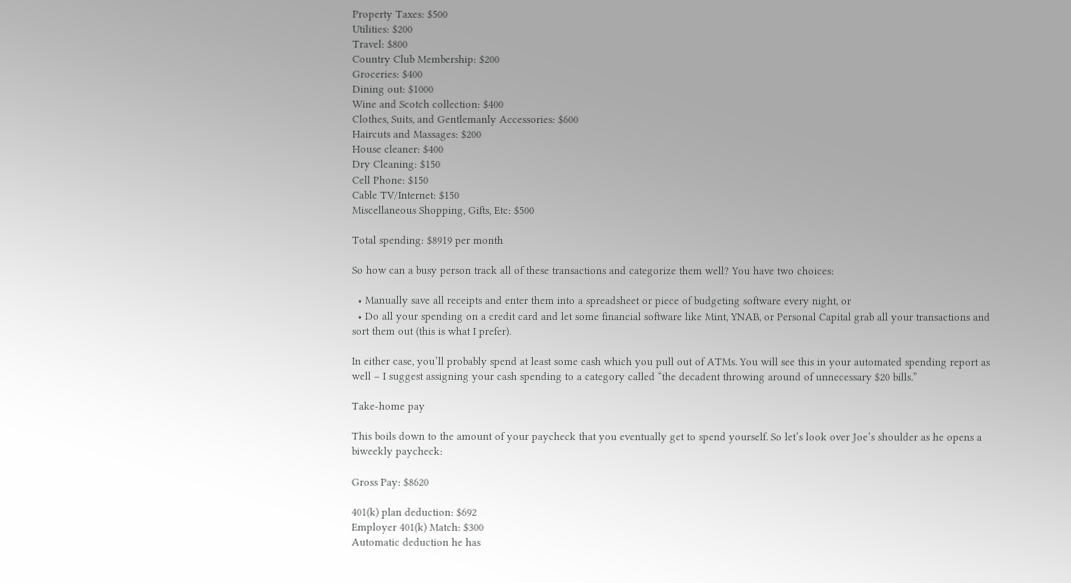Property Taxes: $500
Utilities: $200
Travel: $800
Country Club Membership: $200
Groceries: $400
Dining out: $1000
Wine and Scotch collection: $400
Clothes, Suits, and Gentlemanly Accessories: $600
Haircuts and Massages: $200
House cleaner: $400
Dry Cleaning: $150
Cell Phone: $150
Cable TV/Internet: $150
Miscellaneous Shopping, Gifts, Etc: $500

Total spending: $8919 per month

So how can a busy person track all of these transactions and categorize them well? You have two choices:

  • Manually save all receipts and enter them into a spreadsheet or piece of budgeting software every night, or
  • Do all your spending on a credit card and let some financial software like Mint, YNAB, or Personal Capital grab all your transactions and sort them out (this is what I prefer).

In either case, you’ll probably spend at least some cash which you pull out of ATMs. You will see this in your automated spending report as well – I suggest assigning your cash spending to a category called “the decadent throwing around of unnecessary $20 bills.”

Take-home pay

This boils down to the amount of your paycheck that you eventually get to spend yourself. So let’s look over Joe’s shoulder as he opens a biweekly paycheck:

Gross Pay: $8620

401(k) plan deduction: $692
Employer 401(k) Match: $300
Automatic deduction he has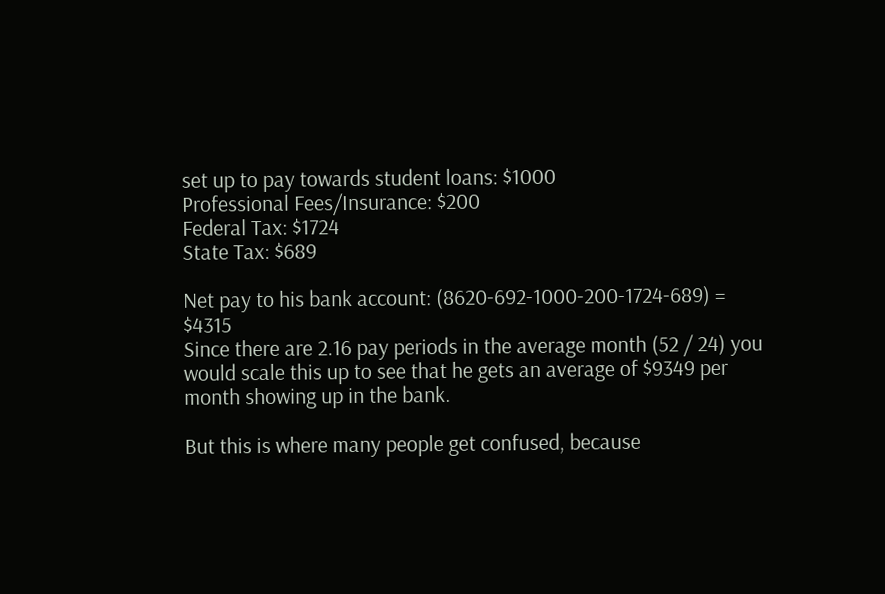set up to pay towards student loans: $1000
Professional Fees/Insurance: $200
Federal Tax: $1724
State Tax: $689

Net pay to his bank account: (8620-692-1000-200-1724-689) = $4315
Since there are 2.16 pay periods in the average month (52 / 24) you would scale this up to see that he gets an average of $9349 per month showing up in the bank.

But this is where many people get confused, because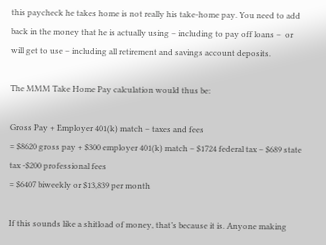this paycheck he takes home is not really his take-home pay. You need to add back in the money that he is actually using – including to pay off loans –  or will get to use – including all retirement and savings account deposits.

The MMM Take Home Pay calculation would thus be:

Gross Pay + Employer 401(k) match – taxes and fees
= $8620 gross pay + $300 employer 401(k) match – $1724 federal tax – $689 state tax -$200 professional fees
= $6407 biweekly or $13,839 per month

If this sounds like a shitload of money, that’s because it is. Anyone making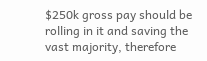$250k gross pay should be rolling in it and saving the vast majority, therefore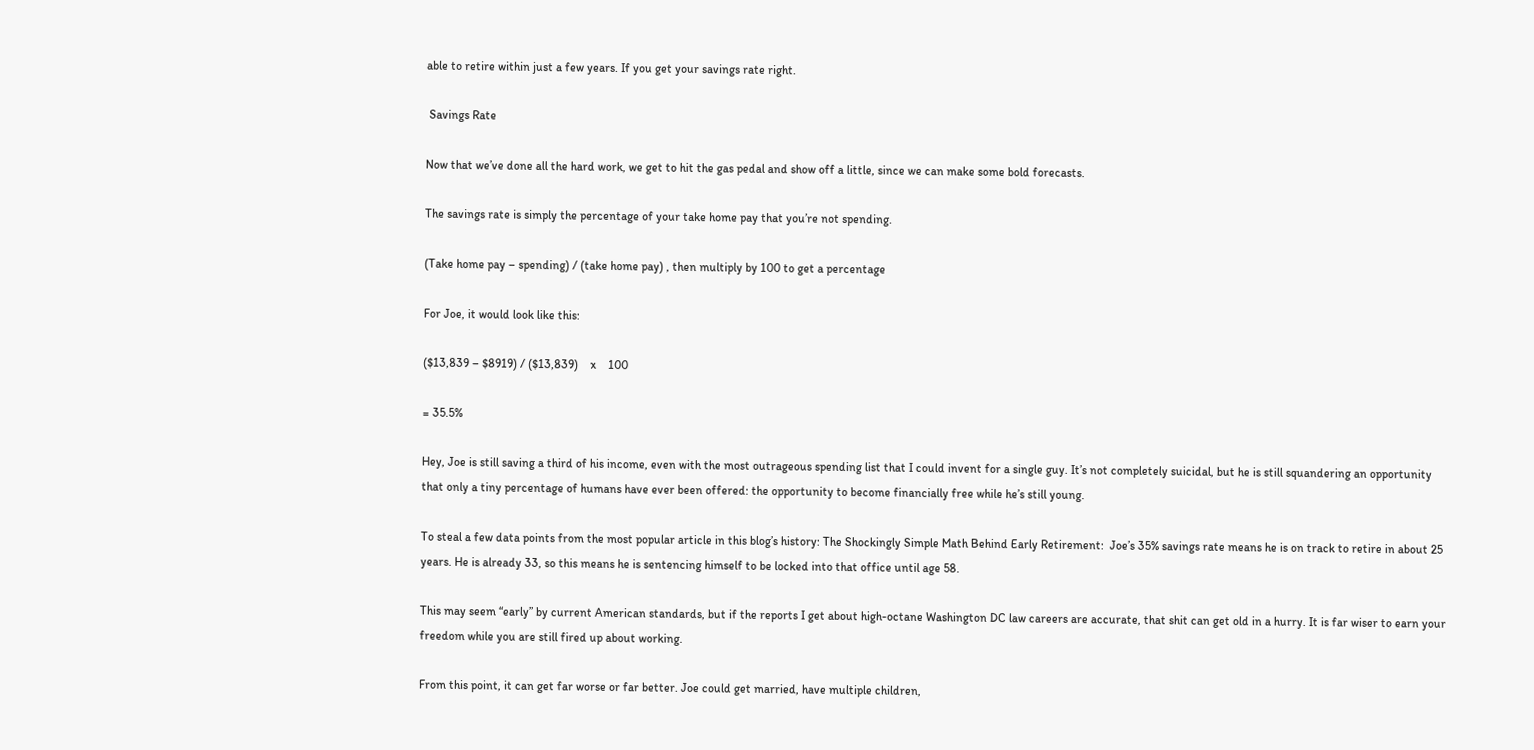able to retire within just a few years. If you get your savings rate right.

 Savings Rate

Now that we’ve done all the hard work, we get to hit the gas pedal and show off a little, since we can make some bold forecasts.

The savings rate is simply the percentage of your take home pay that you’re not spending.

(Take home pay – spending) / (take home pay) , then multiply by 100 to get a percentage

For Joe, it would look like this:

($13,839 – $8919) / ($13,839)    x    100

= 35.5%

Hey, Joe is still saving a third of his income, even with the most outrageous spending list that I could invent for a single guy. It’s not completely suicidal, but he is still squandering an opportunity that only a tiny percentage of humans have ever been offered: the opportunity to become financially free while he’s still young.

To steal a few data points from the most popular article in this blog’s history: The Shockingly Simple Math Behind Early Retirement:  Joe’s 35% savings rate means he is on track to retire in about 25 years. He is already 33, so this means he is sentencing himself to be locked into that office until age 58.

This may seem “early” by current American standards, but if the reports I get about high-octane Washington DC law careers are accurate, that shit can get old in a hurry. It is far wiser to earn your freedom while you are still fired up about working.

From this point, it can get far worse or far better. Joe could get married, have multiple children,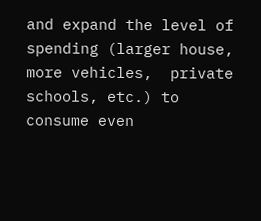and expand the level of spending (larger house, more vehicles,  private schools, etc.) to consume even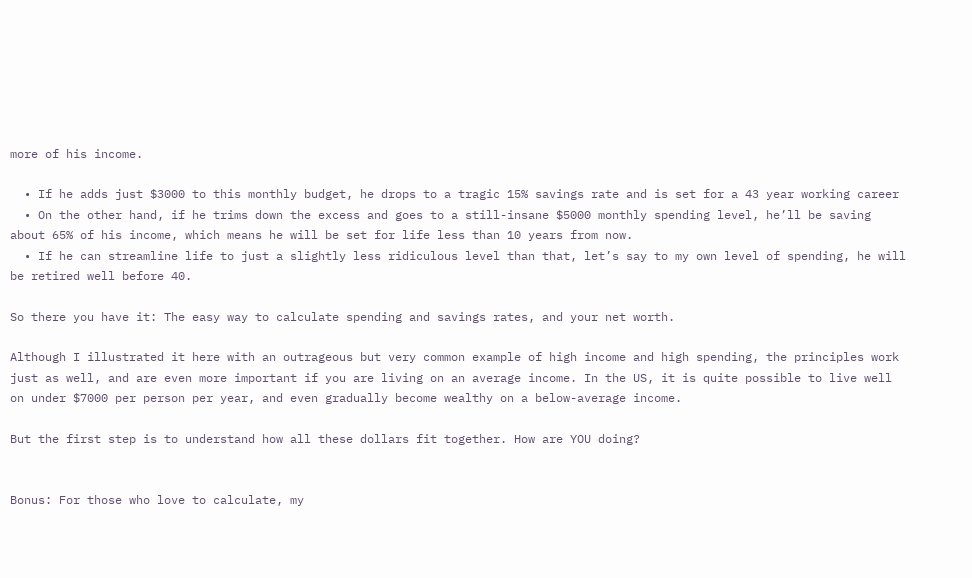more of his income.

  • If he adds just $3000 to this monthly budget, he drops to a tragic 15% savings rate and is set for a 43 year working career
  • On the other hand, if he trims down the excess and goes to a still-insane $5000 monthly spending level, he’ll be saving about 65% of his income, which means he will be set for life less than 10 years from now.
  • If he can streamline life to just a slightly less ridiculous level than that, let’s say to my own level of spending, he will be retired well before 40.

So there you have it: The easy way to calculate spending and savings rates, and your net worth.

Although I illustrated it here with an outrageous but very common example of high income and high spending, the principles work just as well, and are even more important if you are living on an average income. In the US, it is quite possible to live well on under $7000 per person per year, and even gradually become wealthy on a below-average income.

But the first step is to understand how all these dollars fit together. How are YOU doing?


Bonus: For those who love to calculate, my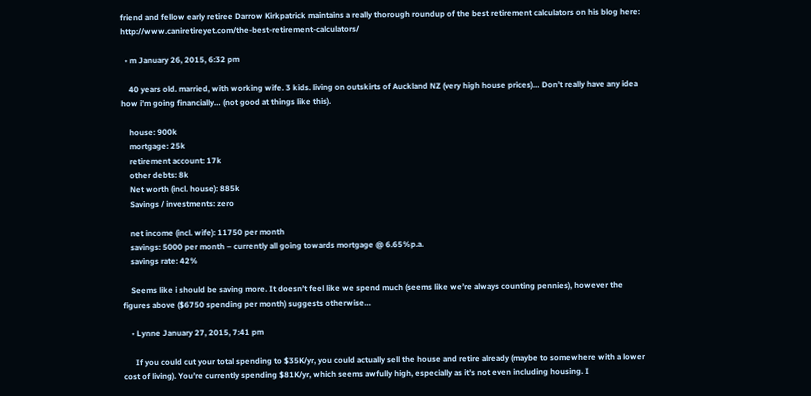friend and fellow early retiree Darrow Kirkpatrick maintains a really thorough roundup of the best retirement calculators on his blog here: http://www.caniretireyet.com/the-best-retirement-calculators/

  • m January 26, 2015, 6:32 pm

    40 years old. married, with working wife. 3 kids. living on outskirts of Auckland NZ (very high house prices)… Don’t really have any idea how i’m going financially… (not good at things like this).

    house: 900k
    mortgage: 25k
    retirement account: 17k
    other debts: 8k
    Net worth (incl. house): 885k
    Savings / investments: zero

    net income (incl. wife): 11750 per month
    savings: 5000 per month – currently all going towards mortgage @ 6.65%p.a.
    savings rate: 42%

    Seems like i should be saving more. It doesn’t feel like we spend much (seems like we’re always counting pennies), however the figures above ($6750 spending per month) suggests otherwise…

    • Lynne January 27, 2015, 7:41 pm

      If you could cut your total spending to $35K/yr, you could actually sell the house and retire already (maybe to somewhere with a lower cost of living). You’re currently spending $81K/yr, which seems awfully high, especially as it’s not even including housing. I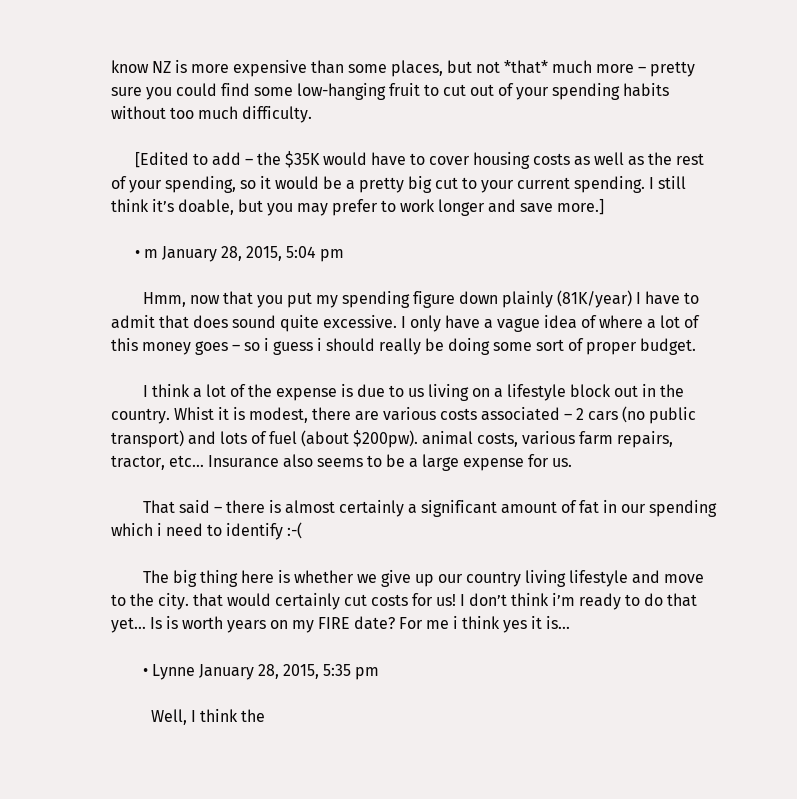know NZ is more expensive than some places, but not *that* much more – pretty sure you could find some low-hanging fruit to cut out of your spending habits without too much difficulty.

      [Edited to add – the $35K would have to cover housing costs as well as the rest of your spending, so it would be a pretty big cut to your current spending. I still think it’s doable, but you may prefer to work longer and save more.]

      • m January 28, 2015, 5:04 pm

        Hmm, now that you put my spending figure down plainly (81K/year) I have to admit that does sound quite excessive. I only have a vague idea of where a lot of this money goes – so i guess i should really be doing some sort of proper budget.

        I think a lot of the expense is due to us living on a lifestyle block out in the country. Whist it is modest, there are various costs associated – 2 cars (no public transport) and lots of fuel (about $200pw). animal costs, various farm repairs, tractor, etc… Insurance also seems to be a large expense for us.

        That said – there is almost certainly a significant amount of fat in our spending which i need to identify :-(

        The big thing here is whether we give up our country living lifestyle and move to the city. that would certainly cut costs for us! I don’t think i’m ready to do that yet… Is is worth years on my FIRE date? For me i think yes it is…

        • Lynne January 28, 2015, 5:35 pm

          Well, I think the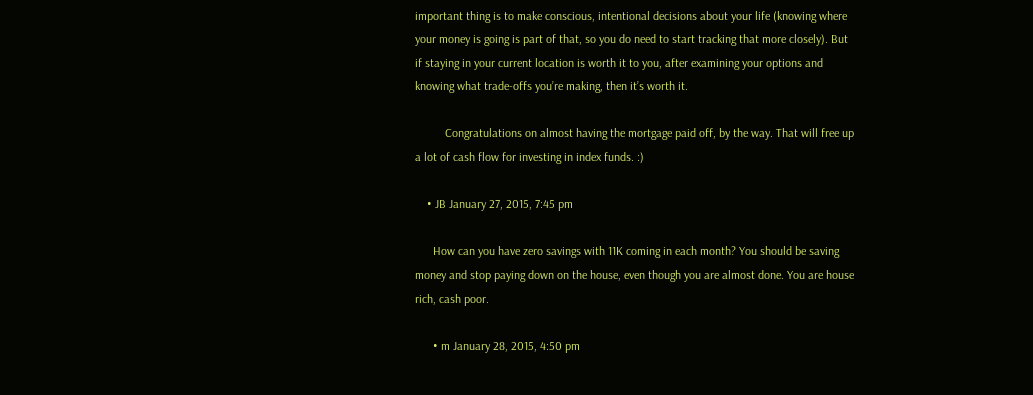important thing is to make conscious, intentional decisions about your life (knowing where your money is going is part of that, so you do need to start tracking that more closely). But if staying in your current location is worth it to you, after examining your options and knowing what trade-offs you’re making, then it’s worth it.

          Congratulations on almost having the mortgage paid off, by the way. That will free up a lot of cash flow for investing in index funds. :)

    • JB January 27, 2015, 7:45 pm

      How can you have zero savings with 11K coming in each month? You should be saving money and stop paying down on the house, even though you are almost done. You are house rich, cash poor.

      • m January 28, 2015, 4:50 pm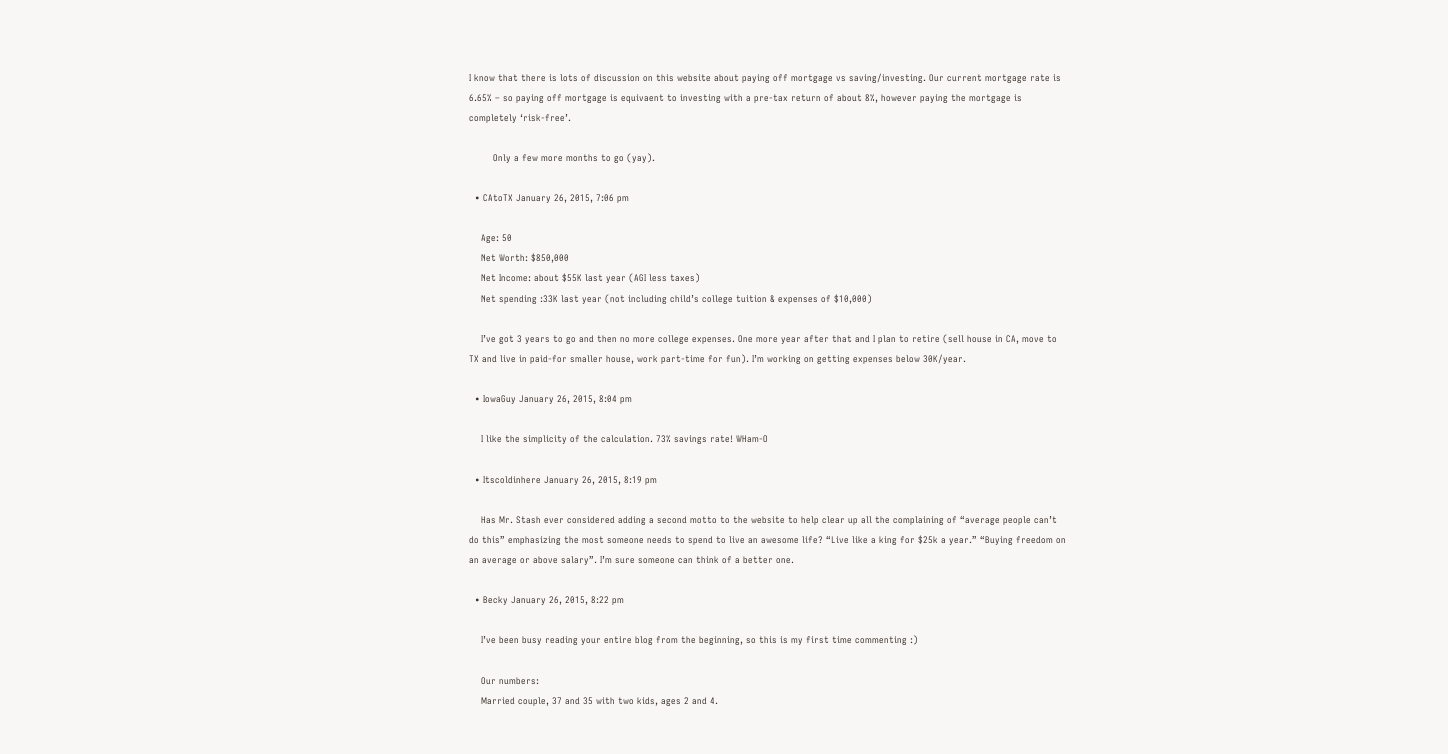I know that there is lots of discussion on this website about paying off mortgage vs saving/investing. Our current mortgage rate is 6.65% – so paying off mortgage is equivaent to investing with a pre-tax return of about 8%, however paying the mortgage is completely ‘risk-free’.

        Only a few more months to go (yay).

  • CAtoTX January 26, 2015, 7:06 pm

    Age: 50
    Net Worth: $850,000
    Net Income: about $55K last year (AGI less taxes)
    Net spending :33K last year (not including child’s college tuition & expenses of $10,000)

    I’ve got 3 years to go and then no more college expenses. One more year after that and I plan to retire (sell house in CA, move to TX and live in paid-for smaller house, work part-time for fun). I’m working on getting expenses below 30K/year.

  • IowaGuy January 26, 2015, 8:04 pm

    I like the simplicity of the calculation. 73% savings rate! WHam-O

  • Itscoldinhere January 26, 2015, 8:19 pm

    Has Mr. Stash ever considered adding a second motto to the website to help clear up all the complaining of “average people can’t do this” emphasizing the most someone needs to spend to live an awesome life? “Live like a king for $25k a year.” “Buying freedom on an average or above salary”. I’m sure someone can think of a better one.

  • Becky January 26, 2015, 8:22 pm

    I’ve been busy reading your entire blog from the beginning, so this is my first time commenting :)

    Our numbers:
    Married couple, 37 and 35 with two kids, ages 2 and 4.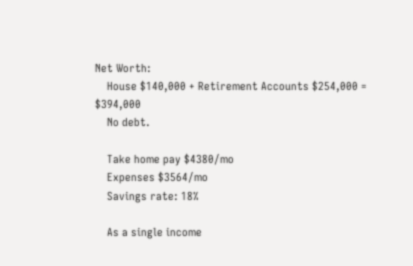Net Worth:
    House $140,000 + Retirement Accounts $254,000 = $394,000
    No debt.

    Take home pay $4380/mo
    Expenses $3564/mo
    Savings rate: 18%

    As a single income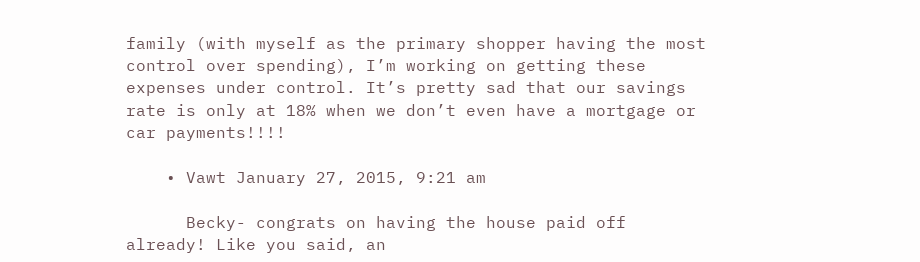family (with myself as the primary shopper having the most control over spending), I’m working on getting these expenses under control. It’s pretty sad that our savings rate is only at 18% when we don’t even have a mortgage or car payments!!!!

    • Vawt January 27, 2015, 9:21 am

      Becky- congrats on having the house paid off already! Like you said, an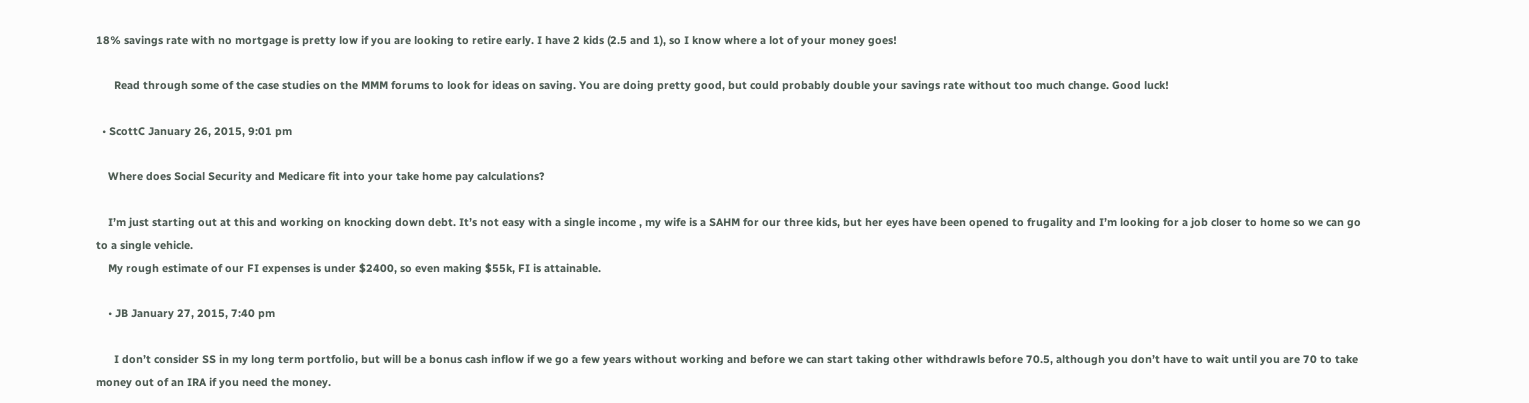18% savings rate with no mortgage is pretty low if you are looking to retire early. I have 2 kids (2.5 and 1), so I know where a lot of your money goes!

      Read through some of the case studies on the MMM forums to look for ideas on saving. You are doing pretty good, but could probably double your savings rate without too much change. Good luck!

  • ScottC January 26, 2015, 9:01 pm

    Where does Social Security and Medicare fit into your take home pay calculations?

    I’m just starting out at this and working on knocking down debt. It’s not easy with a single income , my wife is a SAHM for our three kids, but her eyes have been opened to frugality and I’m looking for a job closer to home so we can go to a single vehicle.
    My rough estimate of our FI expenses is under $2400, so even making $55k, FI is attainable.

    • JB January 27, 2015, 7:40 pm

      I don’t consider SS in my long term portfolio, but will be a bonus cash inflow if we go a few years without working and before we can start taking other withdrawls before 70.5, although you don’t have to wait until you are 70 to take money out of an IRA if you need the money.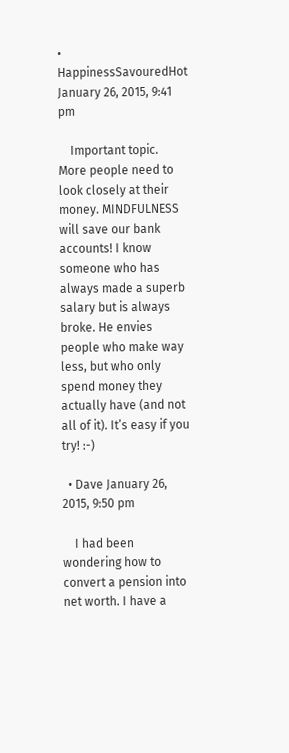• HappinessSavouredHot January 26, 2015, 9:41 pm

    Important topic. More people need to look closely at their money. MINDFULNESS will save our bank accounts! I know someone who has always made a superb salary but is always broke. He envies people who make way less, but who only spend money they actually have (and not all of it). It’s easy if you try! :-)

  • Dave January 26, 2015, 9:50 pm

    I had been wondering how to convert a pension into net worth. I have a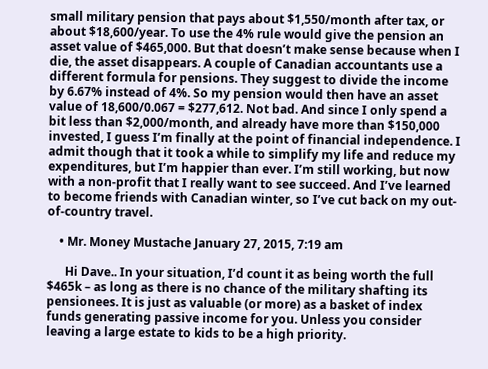small military pension that pays about $1,550/month after tax, or about $18,600/year. To use the 4% rule would give the pension an asset value of $465,000. But that doesn’t make sense because when I die, the asset disappears. A couple of Canadian accountants use a different formula for pensions. They suggest to divide the income by 6.67% instead of 4%. So my pension would then have an asset value of 18,600/0.067 = $277,612. Not bad. And since I only spend a bit less than $2,000/month, and already have more than $150,000 invested, I guess I’m finally at the point of financial independence. I admit though that it took a while to simplify my life and reduce my expenditures, but I’m happier than ever. I’m still working, but now with a non-profit that I really want to see succeed. And I’ve learned to become friends with Canadian winter, so I’ve cut back on my out-of-country travel.

    • Mr. Money Mustache January 27, 2015, 7:19 am

      Hi Dave.. In your situation, I’d count it as being worth the full $465k – as long as there is no chance of the military shafting its pensionees. It is just as valuable (or more) as a basket of index funds generating passive income for you. Unless you consider leaving a large estate to kids to be a high priority.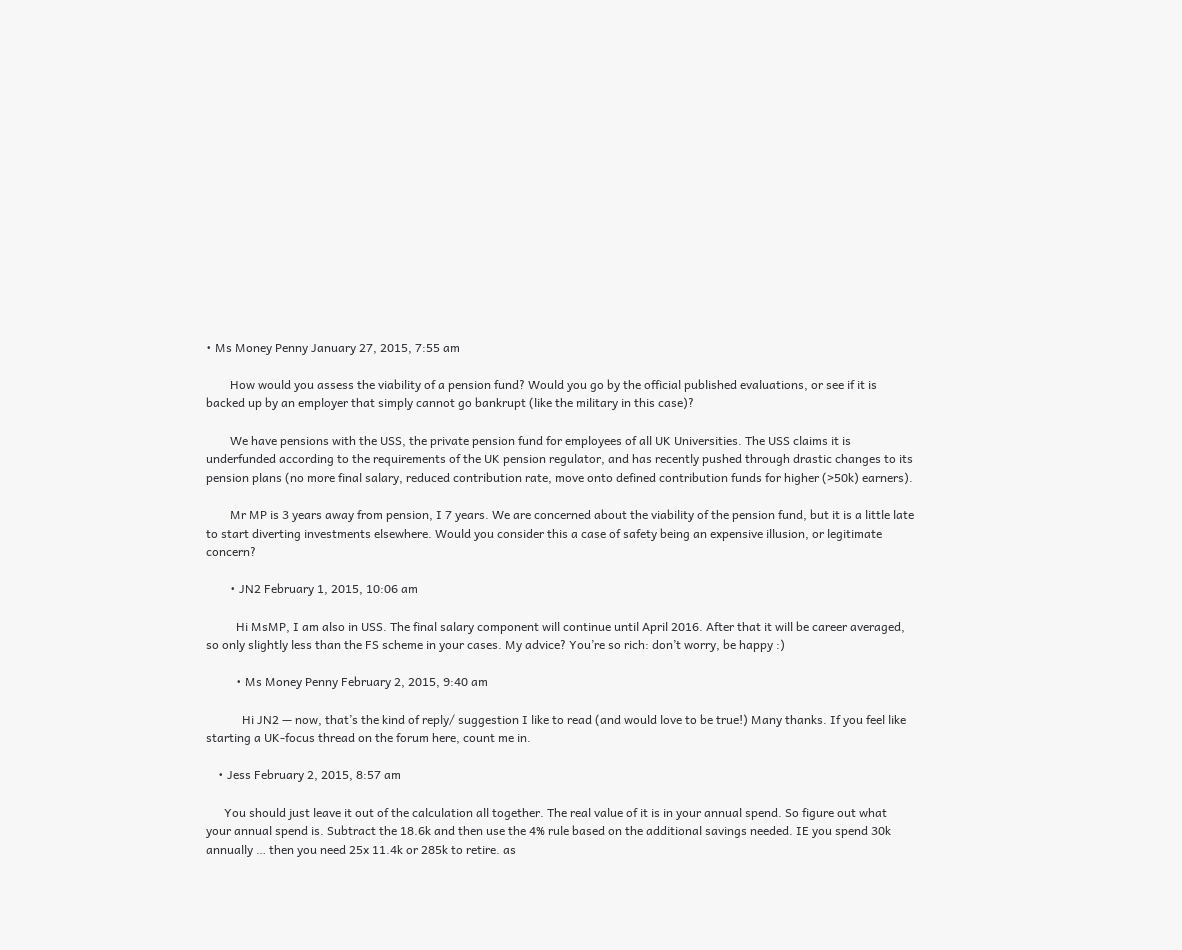• Ms Money Penny January 27, 2015, 7:55 am

        How would you assess the viability of a pension fund? Would you go by the official published evaluations, or see if it is backed up by an employer that simply cannot go bankrupt (like the military in this case)?

        We have pensions with the USS, the private pension fund for employees of all UK Universities. The USS claims it is underfunded according to the requirements of the UK pension regulator, and has recently pushed through drastic changes to its pension plans (no more final salary, reduced contribution rate, move onto defined contribution funds for higher (>50k) earners).

        Mr MP is 3 years away from pension, I 7 years. We are concerned about the viability of the pension fund, but it is a little late to start diverting investments elsewhere. Would you consider this a case of safety being an expensive illusion, or legitimate concern?

        • JN2 February 1, 2015, 10:06 am

          Hi MsMP, I am also in USS. The final salary component will continue until April 2016. After that it will be career averaged, so only slightly less than the FS scheme in your cases. My advice? You’re so rich: don’t worry, be happy :)

          • Ms Money Penny February 2, 2015, 9:40 am

            Hi JN2 — now, that’s the kind of reply/ suggestion I like to read (and would love to be true!) Many thanks. If you feel like starting a UK-focus thread on the forum here, count me in.

    • Jess February 2, 2015, 8:57 am

      You should just leave it out of the calculation all together. The real value of it is in your annual spend. So figure out what your annual spend is. Subtract the 18.6k and then use the 4% rule based on the additional savings needed. IE you spend 30k annually … then you need 25x 11.4k or 285k to retire. as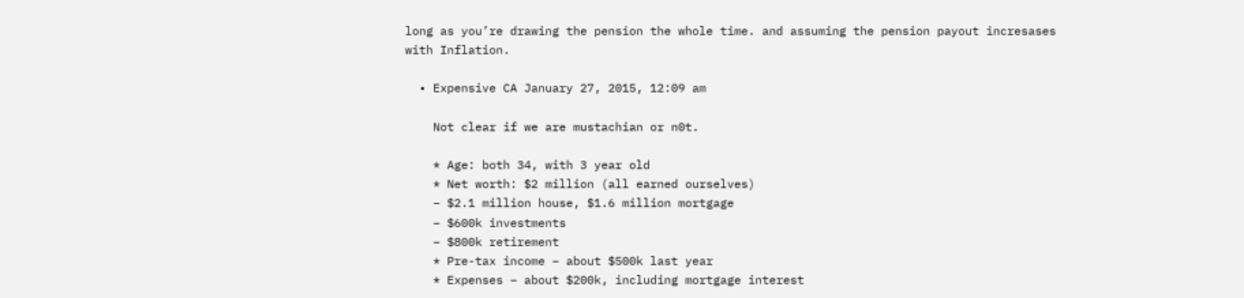long as you’re drawing the pension the whole time. and assuming the pension payout incresases with Inflation.

  • Expensive CA January 27, 2015, 12:09 am

    Not clear if we are mustachian or n0t.

    * Age: both 34, with 3 year old
    * Net worth: $2 million (all earned ourselves)
    – $2.1 million house, $1.6 million mortgage
    – $600k investments
    – $800k retirement
    * Pre-tax income – about $500k last year
    * Expenses – about $200k, including mortgage interest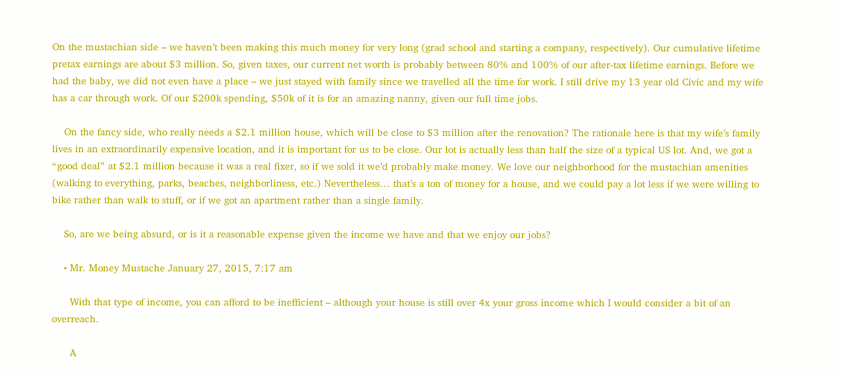On the mustachian side – we haven’t been making this much money for very long (grad school and starting a company, respectively). Our cumulative lifetime pretax earnings are about $3 million. So, given taxes, our current net worth is probably between 80% and 100% of our after-tax lifetime earnings. Before we had the baby, we did not even have a place – we just stayed with family since we travelled all the time for work. I still drive my 13 year old Civic and my wife has a car through work. Of our $200k spending, $50k of it is for an amazing nanny, given our full time jobs.

    On the fancy side, who really needs a $2.1 million house, which will be close to $3 million after the renovation? The rationale here is that my wife’s family lives in an extraordinarily expensive location, and it is important for us to be close. Our lot is actually less than half the size of a typical US lot. And, we got a “good deal” at $2.1 million because it was a real fixer, so if we sold it we’d probably make money. We love our neighborhood for the mustachian amenities (walking to everything, parks, beaches, neighborliness, etc.) Nevertheless… that’s a ton of money for a house, and we could pay a lot less if we were willing to bike rather than walk to stuff, or if we got an apartment rather than a single family.

    So, are we being absurd, or is it a reasonable expense given the income we have and that we enjoy our jobs?

    • Mr. Money Mustache January 27, 2015, 7:17 am

      With that type of income, you can afford to be inefficient – although your house is still over 4x your gross income which I would consider a bit of an overreach.

      A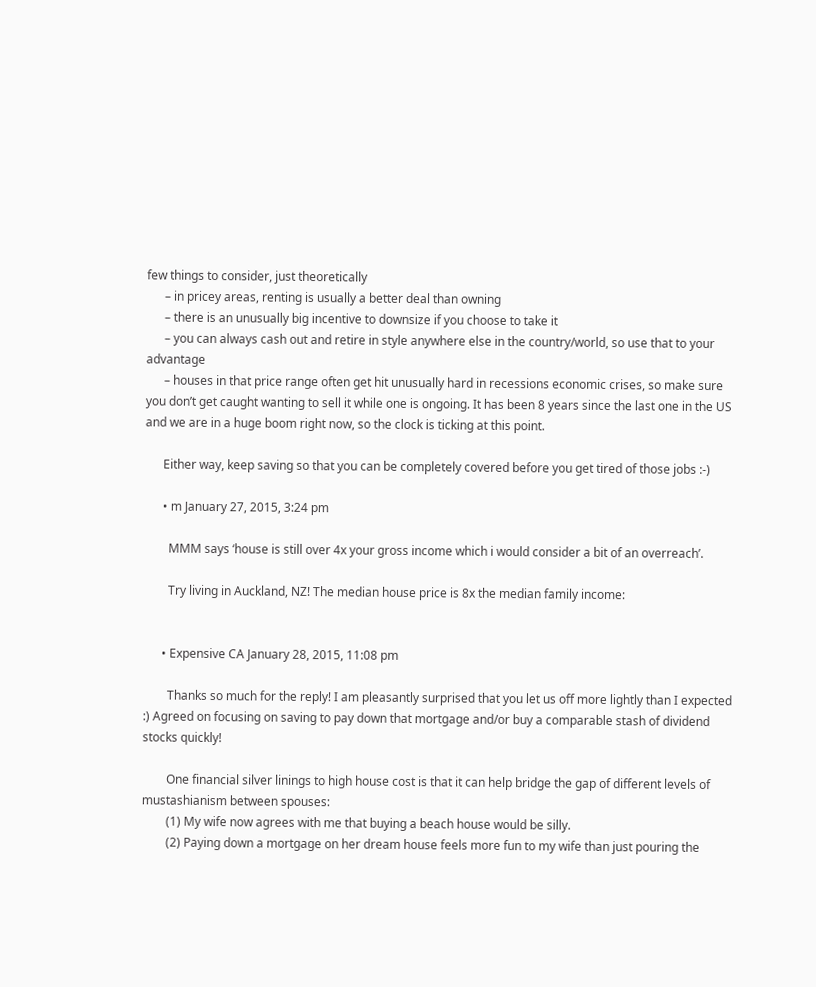few things to consider, just theoretically
      – in pricey areas, renting is usually a better deal than owning
      – there is an unusually big incentive to downsize if you choose to take it
      – you can always cash out and retire in style anywhere else in the country/world, so use that to your advantage
      – houses in that price range often get hit unusually hard in recessions economic crises, so make sure you don’t get caught wanting to sell it while one is ongoing. It has been 8 years since the last one in the US and we are in a huge boom right now, so the clock is ticking at this point.

      Either way, keep saving so that you can be completely covered before you get tired of those jobs :-)

      • m January 27, 2015, 3:24 pm

        MMM says ‘house is still over 4x your gross income which i would consider a bit of an overreach’.

        Try living in Auckland, NZ! The median house price is 8x the median family income:


      • Expensive CA January 28, 2015, 11:08 pm

        Thanks so much for the reply! I am pleasantly surprised that you let us off more lightly than I expected :) Agreed on focusing on saving to pay down that mortgage and/or buy a comparable stash of dividend stocks quickly!

        One financial silver linings to high house cost is that it can help bridge the gap of different levels of mustashianism between spouses:
        (1) My wife now agrees with me that buying a beach house would be silly.
        (2) Paying down a mortgage on her dream house feels more fun to my wife than just pouring the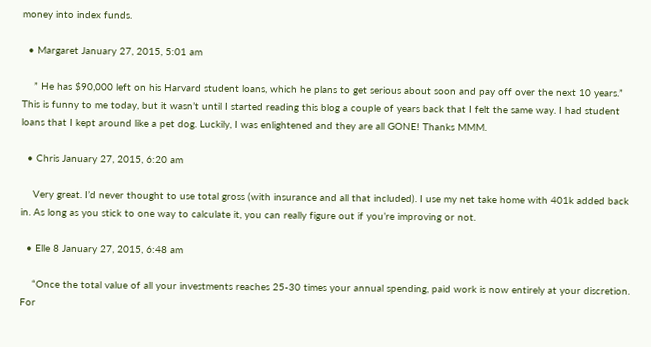money into index funds.

  • Margaret January 27, 2015, 5:01 am

    ” He has $90,000 left on his Harvard student loans, which he plans to get serious about soon and pay off over the next 10 years.” This is funny to me today, but it wasn’t until I started reading this blog a couple of years back that I felt the same way. I had student loans that I kept around like a pet dog. Luckily, I was enlightened and they are all GONE! Thanks MMM.

  • Chris January 27, 2015, 6:20 am

    Very great. I’d never thought to use total gross (with insurance and all that included). I use my net take home with 401k added back in. As long as you stick to one way to calculate it, you can really figure out if you’re improving or not.

  • Elle 8 January 27, 2015, 6:48 am

    “Once the total value of all your investments reaches 25-30 times your annual spending, paid work is now entirely at your discretion. For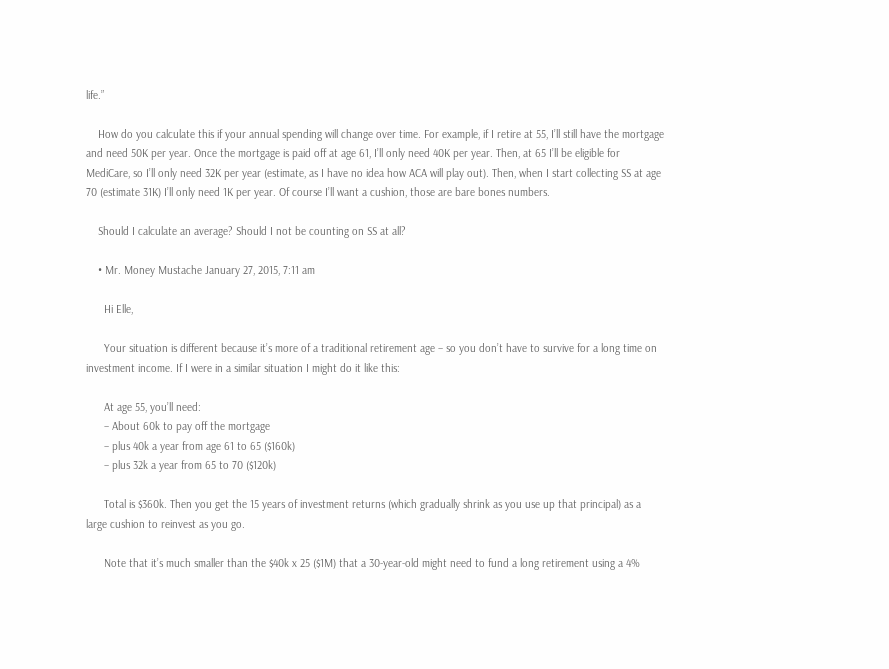life.”

    How do you calculate this if your annual spending will change over time. For example, if I retire at 55, I’ll still have the mortgage and need 50K per year. Once the mortgage is paid off at age 61, I’ll only need 40K per year. Then, at 65 I’ll be eligible for MediCare, so I’ll only need 32K per year (estimate, as I have no idea how ACA will play out). Then, when I start collecting SS at age 70 (estimate 31K) I’ll only need 1K per year. Of course I’ll want a cushion, those are bare bones numbers.

    Should I calculate an average? Should I not be counting on SS at all?

    • Mr. Money Mustache January 27, 2015, 7:11 am

      Hi Elle,

      Your situation is different because it’s more of a traditional retirement age – so you don’t have to survive for a long time on investment income. If I were in a similar situation I might do it like this:

      At age 55, you’ll need:
      – About 60k to pay off the mortgage
      – plus 40k a year from age 61 to 65 ($160k)
      – plus 32k a year from 65 to 70 ($120k)

      Total is $360k. Then you get the 15 years of investment returns (which gradually shrink as you use up that principal) as a large cushion to reinvest as you go.

      Note that it’s much smaller than the $40k x 25 ($1M) that a 30-year-old might need to fund a long retirement using a 4%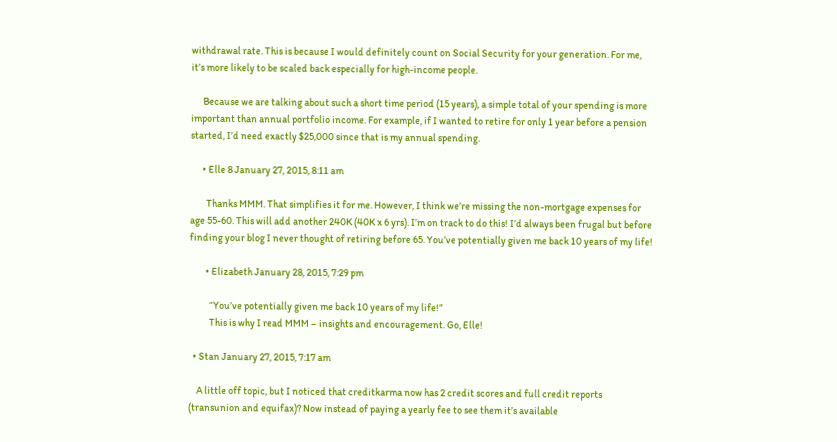withdrawal rate. This is because I would definitely count on Social Security for your generation. For me, it’s more likely to be scaled back especially for high-income people.

      Because we are talking about such a short time period (15 years), a simple total of your spending is more important than annual portfolio income. For example, if I wanted to retire for only 1 year before a pension started, I’d need exactly $25,000 since that is my annual spending.

      • Elle 8 January 27, 2015, 8:11 am

        Thanks MMM. That simplifies it for me. However, I think we’re missing the non-mortgage expenses for age 55-60. This will add another 240K (40K x 6 yrs). I’m on track to do this! I’d always been frugal but before finding your blog I never thought of retiring before 65. You’ve potentially given me back 10 years of my life!

        • Elizabeth January 28, 2015, 7:29 pm

          “You’ve potentially given me back 10 years of my life!”
          This is why I read MMM – insights and encouragement. Go, Elle!

  • Stan January 27, 2015, 7:17 am

    A little off topic, but I noticed that creditkarma now has 2 credit scores and full credit reports (transunion and equifax)? Now instead of paying a yearly fee to see them it’s available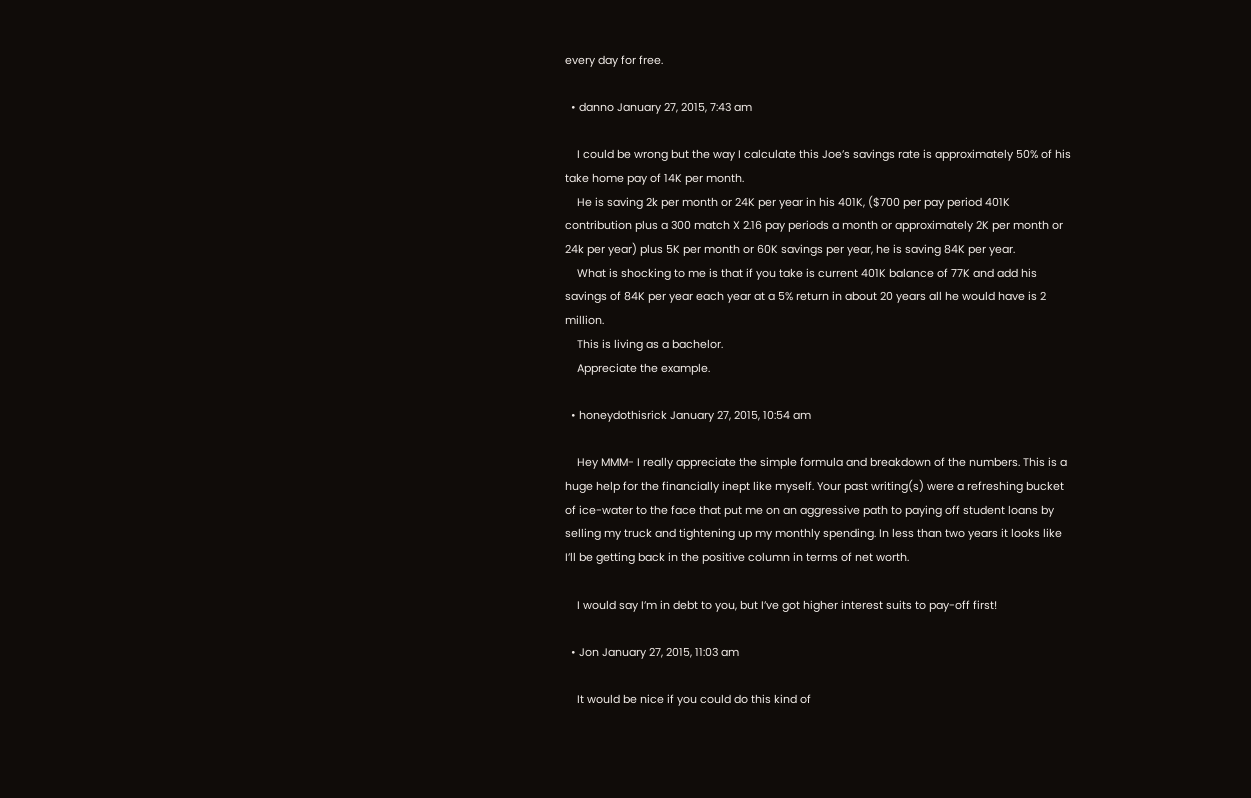every day for free.

  • danno January 27, 2015, 7:43 am

    I could be wrong but the way I calculate this Joe’s savings rate is approximately 50% of his take home pay of 14K per month.
    He is saving 2k per month or 24K per year in his 401K, ($700 per pay period 401K contribution plus a 300 match X 2.16 pay periods a month or approximately 2K per month or 24k per year) plus 5K per month or 60K savings per year, he is saving 84K per year.
    What is shocking to me is that if you take is current 401K balance of 77K and add his savings of 84K per year each year at a 5% return in about 20 years all he would have is 2 million.
    This is living as a bachelor.
    Appreciate the example.

  • honeydothisrick January 27, 2015, 10:54 am

    Hey MMM- I really appreciate the simple formula and breakdown of the numbers. This is a huge help for the financially inept like myself. Your past writing(s) were a refreshing bucket of ice-water to the face that put me on an aggressive path to paying off student loans by selling my truck and tightening up my monthly spending. In less than two years it looks like I’ll be getting back in the positive column in terms of net worth.

    I would say I’m in debt to you, but I’ve got higher interest suits to pay-off first!

  • Jon January 27, 2015, 11:03 am

    It would be nice if you could do this kind of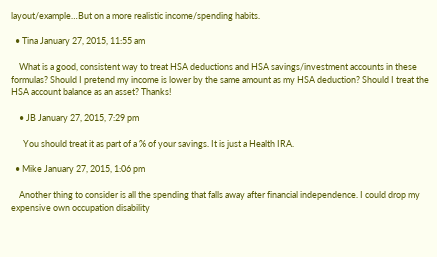layout/example…But on a more realistic income/spending habits.

  • Tina January 27, 2015, 11:55 am

    What is a good, consistent way to treat HSA deductions and HSA savings/investment accounts in these formulas? Should I pretend my income is lower by the same amount as my HSA deduction? Should I treat the HSA account balance as an asset? Thanks!

    • JB January 27, 2015, 7:29 pm

      You should treat it as part of a % of your savings. It is just a Health IRA.

  • Mike January 27, 2015, 1:06 pm

    Another thing to consider is all the spending that falls away after financial independence. I could drop my expensive own occupation disability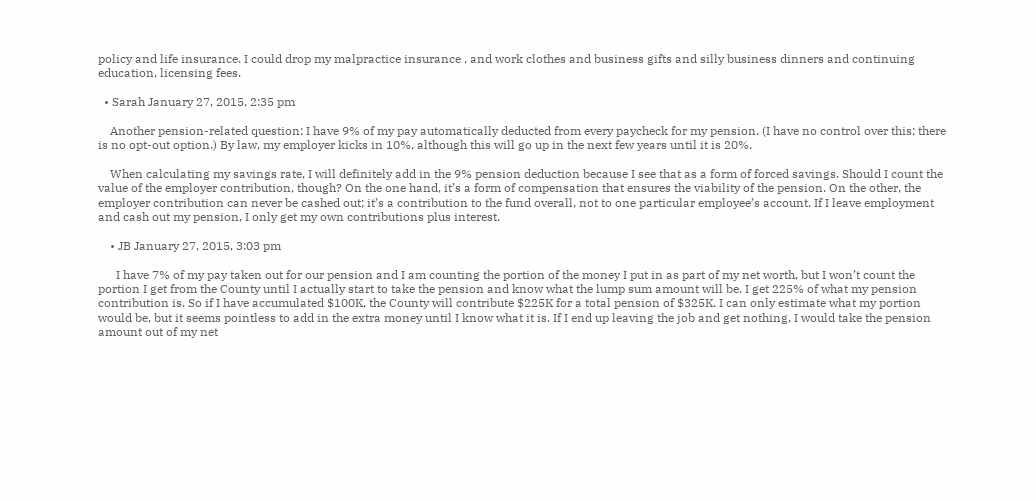policy and life insurance. I could drop my malpractice insurance , and work clothes and business gifts and silly business dinners and continuing education, licensing fees.

  • Sarah January 27, 2015, 2:35 pm

    Another pension-related question: I have 9% of my pay automatically deducted from every paycheck for my pension. (I have no control over this; there is no opt-out option.) By law, my employer kicks in 10%, although this will go up in the next few years until it is 20%.

    When calculating my savings rate, I will definitely add in the 9% pension deduction because I see that as a form of forced savings. Should I count the value of the employer contribution, though? On the one hand, it’s a form of compensation that ensures the viability of the pension. On the other, the employer contribution can never be cashed out; it’s a contribution to the fund overall, not to one particular employee’s account. If I leave employment and cash out my pension, I only get my own contributions plus interest.

    • JB January 27, 2015, 3:03 pm

      I have 7% of my pay taken out for our pension and I am counting the portion of the money I put in as part of my net worth, but I won’t count the portion I get from the County until I actually start to take the pension and know what the lump sum amount will be. I get 225% of what my pension contribution is. So if I have accumulated $100K, the County will contribute $225K for a total pension of $325K. I can only estimate what my portion would be, but it seems pointless to add in the extra money until I know what it is. If I end up leaving the job and get nothing, I would take the pension amount out of my net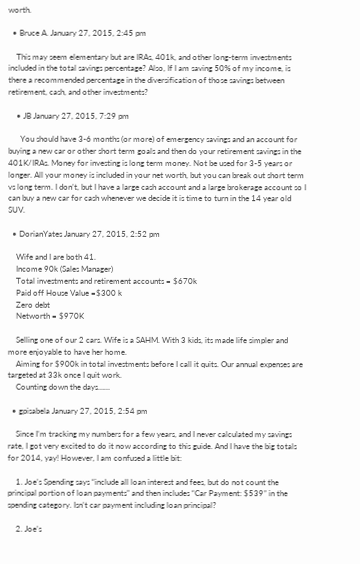worth.

  • Bruce A. January 27, 2015, 2:45 pm

    This may seem elementary but are IRAs, 401k, and other long-term investments included in the total savings percentage? Also, If I am saving 50% of my income, is there a recommended percentage in the diversification of those savings between retirement, cash, and other investments?

    • JB January 27, 2015, 7:29 pm

      You should have 3-6 months (or more) of emergency savings and an account for buying a new car or other short term goals and then do your retirement savings in the 401K/IRAs. Money for investing is long term money. Not be used for 3-5 years or longer. All your money is included in your net worth, but you can break out short term vs long term. I don’t, but I have a large cash account and a large brokerage account so I can buy a new car for cash whenever we decide it is time to turn in the 14 year old SUV.

  • DorianYates January 27, 2015, 2:52 pm

    Wife and I are both 41.
    Income 90k (Sales Manager)
    Total investments and retirement accounts = $670k
    Paid off House Value =$300 k
    Zero debt
    Networth = $970K

    Selling one of our 2 cars. Wife is a SAHM. With 3 kids, its made life simpler and more enjoyable to have her home.
    Aiming for $900k in total investments before I call it quits. Our annual expenses are targeted at 33k once I quit work.
    Counting down the days……

  • gpisabela January 27, 2015, 2:54 pm

    Since I’m tracking my numbers for a few years, and I never calculated my savings rate, I got very excited to do it now according to this guide. And I have the big totals for 2014, yay! However, I am confused a little bit:

    1. Joe’s Spending says “include all loan interest and fees, but do not count the principal portion of loan payments” and then includes “Car Payment: $539” in the spending category. Isn’t car payment including loan principal?

    2. Joe’s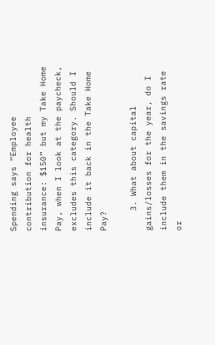Spending says “Employee contribution for health insurance: $150” but my Take Home Pay, when I look at the paycheck, excludes this category. Should I include it back in the Take Home Pay?

    3. What about capital gains/losses for the year, do I include them in the savings rate or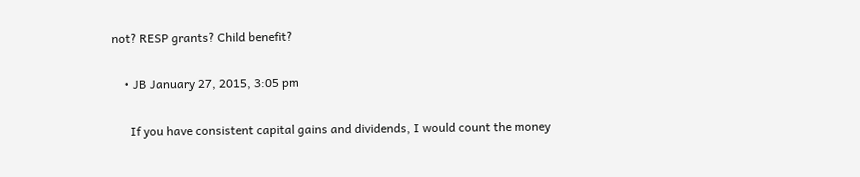not? RESP grants? Child benefit?

    • JB January 27, 2015, 3:05 pm

      If you have consistent capital gains and dividends, I would count the money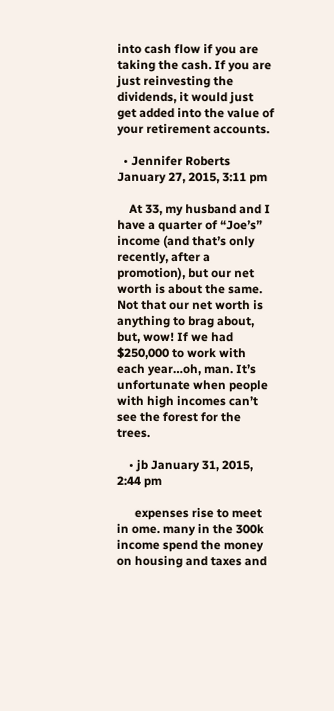into cash flow if you are taking the cash. If you are just reinvesting the dividends, it would just get added into the value of your retirement accounts.

  • Jennifer Roberts January 27, 2015, 3:11 pm

    At 33, my husband and I have a quarter of “Joe’s” income (and that’s only recently, after a promotion), but our net worth is about the same. Not that our net worth is anything to brag about, but, wow! If we had $250,000 to work with each year…oh, man. It’s unfortunate when people with high incomes can’t see the forest for the trees.

    • jb January 31, 2015, 2:44 pm

      expenses rise to meet in ome. many in the 300k income spend the money on housing and taxes and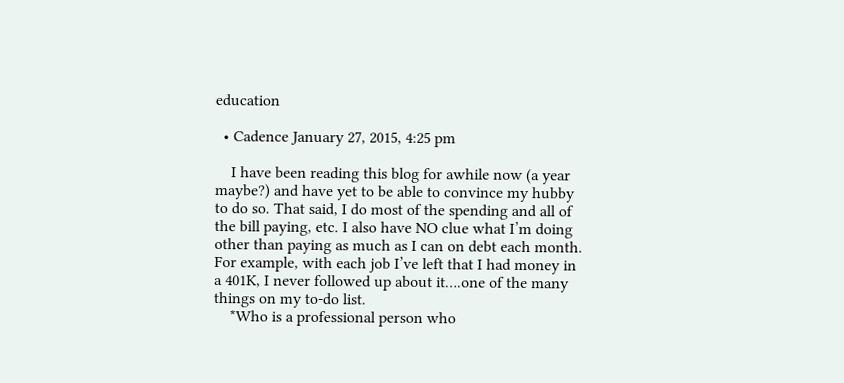education

  • Cadence January 27, 2015, 4:25 pm

    I have been reading this blog for awhile now (a year maybe?) and have yet to be able to convince my hubby to do so. That said, I do most of the spending and all of the bill paying, etc. I also have NO clue what I’m doing other than paying as much as I can on debt each month. For example, with each job I’ve left that I had money in a 401K, I never followed up about it….one of the many things on my to-do list.
    *Who is a professional person who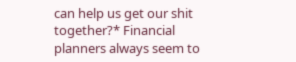can help us get our shit together?* Financial planners always seem to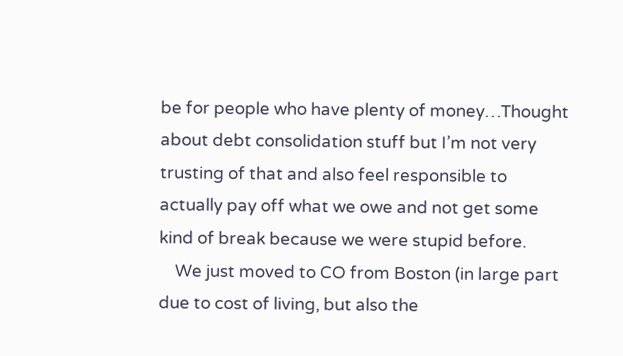be for people who have plenty of money…Thought about debt consolidation stuff but I’m not very trusting of that and also feel responsible to actually pay off what we owe and not get some kind of break because we were stupid before.
    We just moved to CO from Boston (in large part due to cost of living, but also the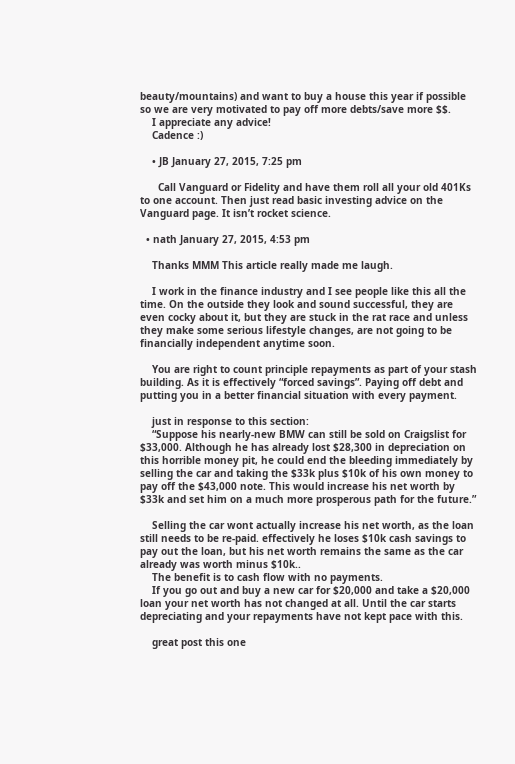beauty/mountains) and want to buy a house this year if possible so we are very motivated to pay off more debts/save more $$.
    I appreciate any advice!
    Cadence :)

    • JB January 27, 2015, 7:25 pm

      Call Vanguard or Fidelity and have them roll all your old 401Ks to one account. Then just read basic investing advice on the Vanguard page. It isn’t rocket science.

  • nath January 27, 2015, 4:53 pm

    Thanks MMM This article really made me laugh.

    I work in the finance industry and I see people like this all the time. On the outside they look and sound successful, they are even cocky about it, but they are stuck in the rat race and unless they make some serious lifestyle changes, are not going to be financially independent anytime soon.

    You are right to count principle repayments as part of your stash building. As it is effectively “forced savings”. Paying off debt and putting you in a better financial situation with every payment.

    just in response to this section:
    “Suppose his nearly-new BMW can still be sold on Craigslist for $33,000. Although he has already lost $28,300 in depreciation on this horrible money pit, he could end the bleeding immediately by selling the car and taking the $33k plus $10k of his own money to pay off the $43,000 note. This would increase his net worth by $33k and set him on a much more prosperous path for the future.”

    Selling the car wont actually increase his net worth, as the loan still needs to be re-paid. effectively he loses $10k cash savings to pay out the loan, but his net worth remains the same as the car already was worth minus $10k..
    The benefit is to cash flow with no payments.
    If you go out and buy a new car for $20,000 and take a $20,000 loan your net worth has not changed at all. Until the car starts depreciating and your repayments have not kept pace with this.

    great post this one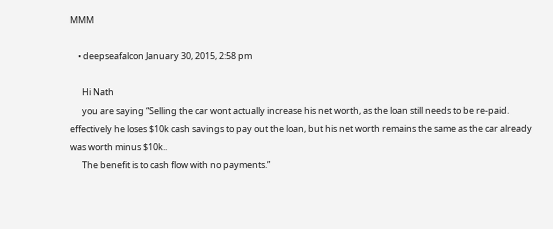MMM

    • deepseafalcon January 30, 2015, 2:58 pm

      Hi Nath
      you are saying “Selling the car wont actually increase his net worth, as the loan still needs to be re-paid. effectively he loses $10k cash savings to pay out the loan, but his net worth remains the same as the car already was worth minus $10k..
      The benefit is to cash flow with no payments.”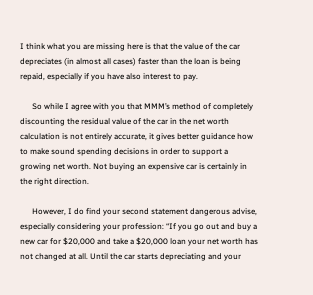I think what you are missing here is that the value of the car depreciates (in almost all cases) faster than the loan is being repaid, especially if you have also interest to pay.

      So while I agree with you that MMM’s method of completely discounting the residual value of the car in the net worth calculation is not entirely accurate, it gives better guidance how to make sound spending decisions in order to support a growing net worth. Not buying an expensive car is certainly in the right direction.

      However, I do find your second statement dangerous advise, especially considering your profession: “If you go out and buy a new car for $20,000 and take a $20,000 loan your net worth has not changed at all. Until the car starts depreciating and your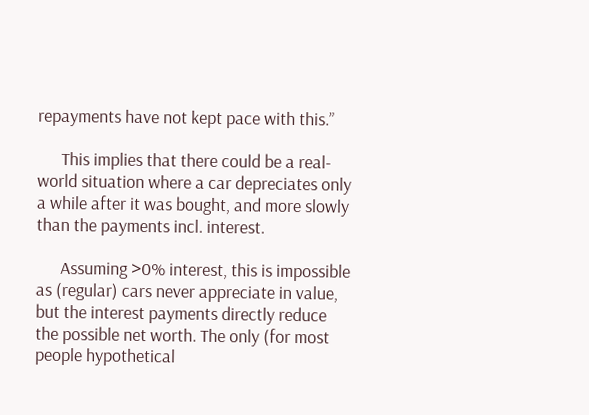repayments have not kept pace with this.”

      This implies that there could be a real-world situation where a car depreciates only a while after it was bought, and more slowly than the payments incl. interest.

      Assuming >0% interest, this is impossible as (regular) cars never appreciate in value, but the interest payments directly reduce the possible net worth. The only (for most people hypothetical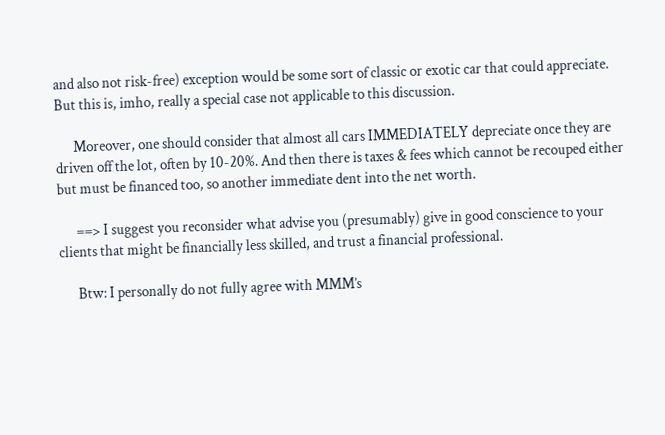and also not risk-free) exception would be some sort of classic or exotic car that could appreciate. But this is, imho, really a special case not applicable to this discussion.

      Moreover, one should consider that almost all cars IMMEDIATELY depreciate once they are driven off the lot, often by 10-20%. And then there is taxes & fees which cannot be recouped either but must be financed too, so another immediate dent into the net worth.

      ==> I suggest you reconsider what advise you (presumably) give in good conscience to your clients that might be financially less skilled, and trust a financial professional.

      Btw: I personally do not fully agree with MMM’s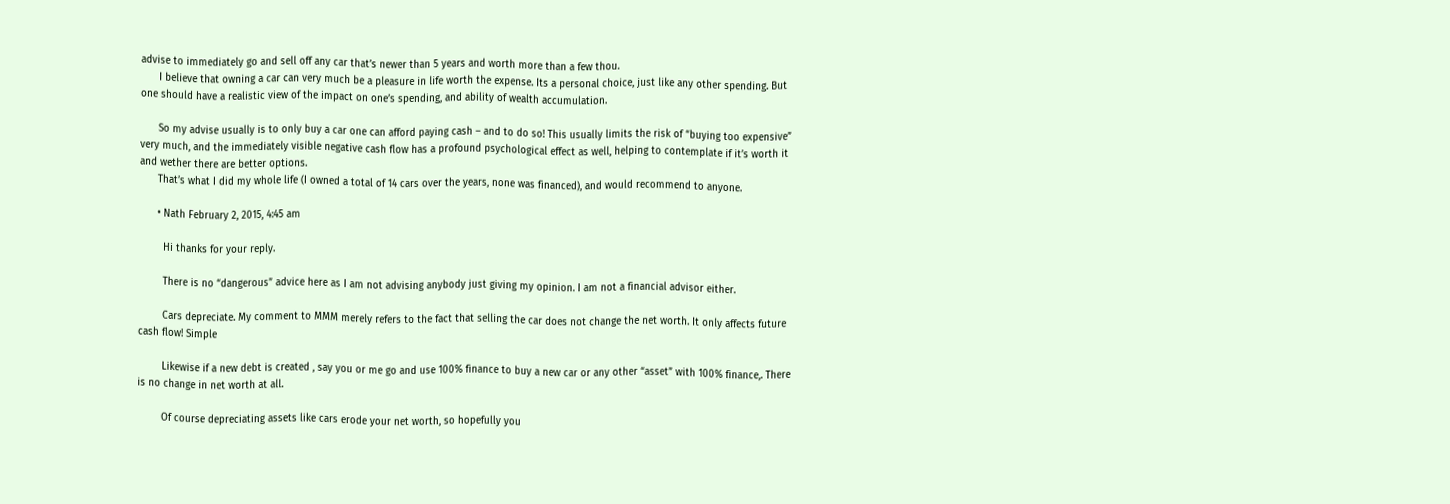advise to immediately go and sell off any car that’s newer than 5 years and worth more than a few thou.
      I believe that owning a car can very much be a pleasure in life worth the expense. Its a personal choice, just like any other spending. But one should have a realistic view of the impact on one’s spending, and ability of wealth accumulation.

      So my advise usually is to only buy a car one can afford paying cash – and to do so! This usually limits the risk of “buying too expensive” very much, and the immediately visible negative cash flow has a profound psychological effect as well, helping to contemplate if it’s worth it and wether there are better options.
      That’s what I did my whole life (I owned a total of 14 cars over the years, none was financed), and would recommend to anyone.

      • Nath February 2, 2015, 4:45 am

        Hi thanks for your reply.

        There is no “dangerous” advice here as I am not advising anybody just giving my opinion. I am not a financial advisor either.

        Cars depreciate. My comment to MMM merely refers to the fact that selling the car does not change the net worth. It only affects future cash flow! Simple

        Likewise if a new debt is created , say you or me go and use 100% finance to buy a new car or any other “asset” with 100% finance,. There is no change in net worth at all.

        Of course depreciating assets like cars erode your net worth, so hopefully you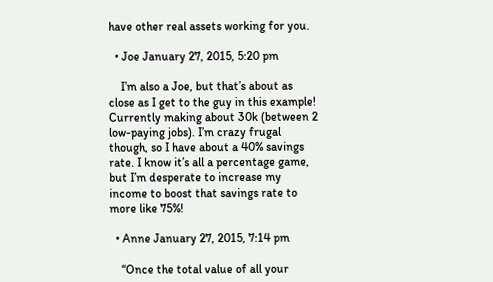have other real assets working for you.

  • Joe January 27, 2015, 5:20 pm

    I’m also a Joe, but that’s about as close as I get to the guy in this example! Currently making about 30k (between 2 low-paying jobs). I’m crazy frugal though, so I have about a 40% savings rate. I know it’s all a percentage game, but I’m desperate to increase my income to boost that savings rate to more like 75%!

  • Anne January 27, 2015, 7:14 pm

    “Once the total value of all your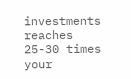investments reaches 25-30 times your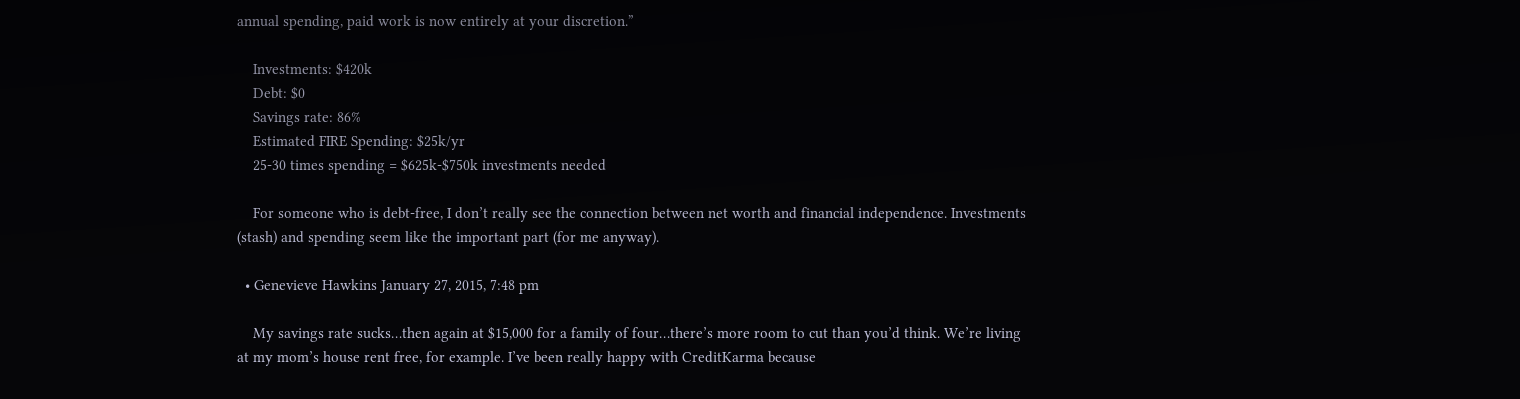annual spending, paid work is now entirely at your discretion.”

    Investments: $420k
    Debt: $0
    Savings rate: 86%
    Estimated FIRE Spending: $25k/yr
    25-30 times spending = $625k-$750k investments needed

    For someone who is debt-free, I don’t really see the connection between net worth and financial independence. Investments (stash) and spending seem like the important part (for me anyway).

  • Genevieve Hawkins January 27, 2015, 7:48 pm

    My savings rate sucks…then again at $15,000 for a family of four…there’s more room to cut than you’d think. We’re living at my mom’s house rent free, for example. I’ve been really happy with CreditKarma because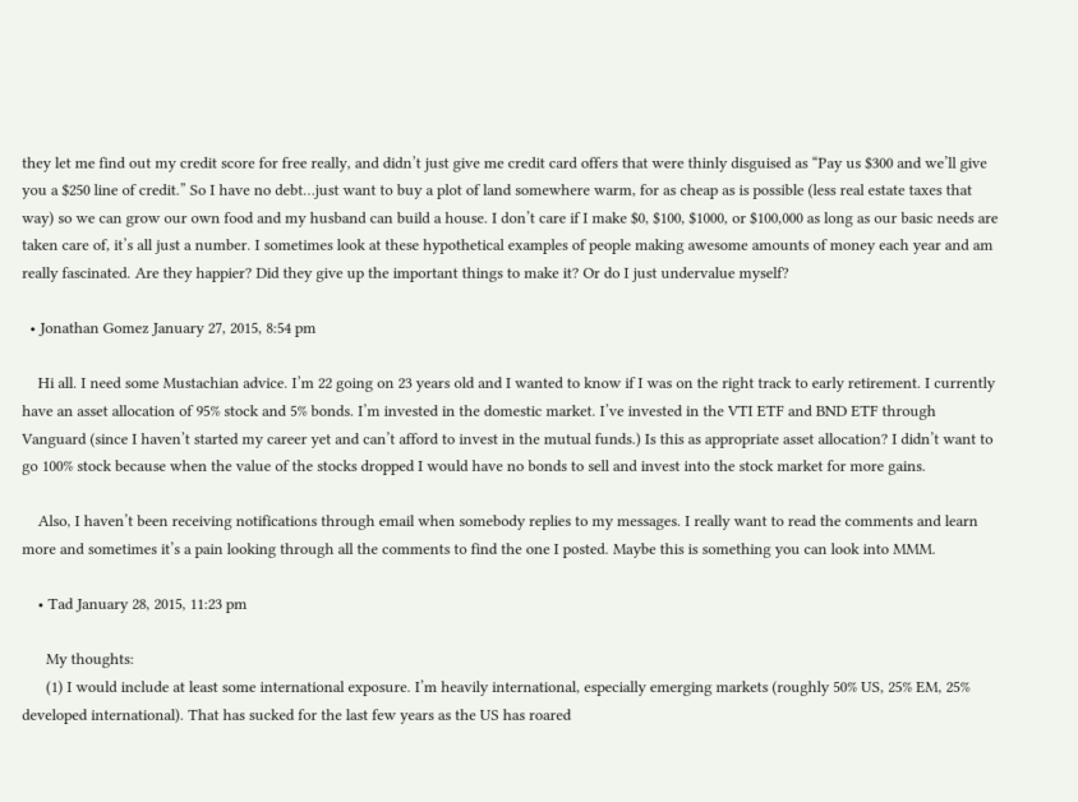they let me find out my credit score for free really, and didn’t just give me credit card offers that were thinly disguised as “Pay us $300 and we’ll give you a $250 line of credit.” So I have no debt…just want to buy a plot of land somewhere warm, for as cheap as is possible (less real estate taxes that way) so we can grow our own food and my husband can build a house. I don’t care if I make $0, $100, $1000, or $100,000 as long as our basic needs are taken care of, it’s all just a number. I sometimes look at these hypothetical examples of people making awesome amounts of money each year and am really fascinated. Are they happier? Did they give up the important things to make it? Or do I just undervalue myself?

  • Jonathan Gomez January 27, 2015, 8:54 pm

    Hi all. I need some Mustachian advice. I’m 22 going on 23 years old and I wanted to know if I was on the right track to early retirement. I currently have an asset allocation of 95% stock and 5% bonds. I’m invested in the domestic market. I’ve invested in the VTI ETF and BND ETF through Vanguard (since I haven’t started my career yet and can’t afford to invest in the mutual funds.) Is this as appropriate asset allocation? I didn’t want to go 100% stock because when the value of the stocks dropped I would have no bonds to sell and invest into the stock market for more gains.

    Also, I haven’t been receiving notifications through email when somebody replies to my messages. I really want to read the comments and learn more and sometimes it’s a pain looking through all the comments to find the one I posted. Maybe this is something you can look into MMM.

    • Tad January 28, 2015, 11:23 pm

      My thoughts:
      (1) I would include at least some international exposure. I’m heavily international, especially emerging markets (roughly 50% US, 25% EM, 25% developed international). That has sucked for the last few years as the US has roared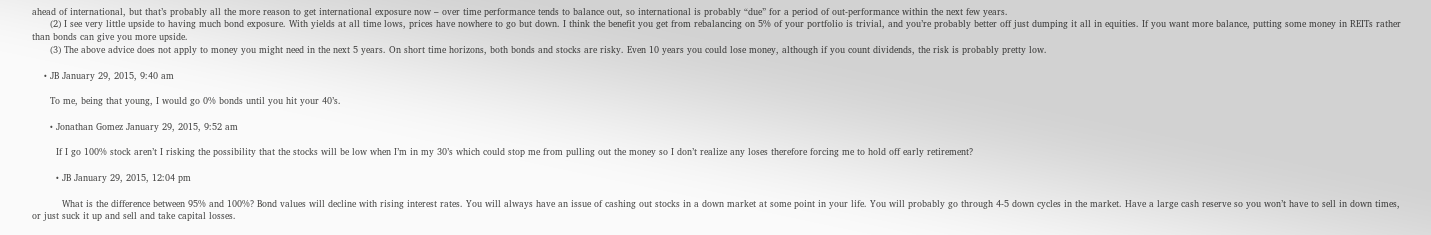ahead of international, but that’s probably all the more reason to get international exposure now – over time performance tends to balance out, so international is probably “due” for a period of out-performance within the next few years.
      (2) I see very little upside to having much bond exposure. With yields at all time lows, prices have nowhere to go but down. I think the benefit you get from rebalancing on 5% of your portfolio is trivial, and you’re probably better off just dumping it all in equities. If you want more balance, putting some money in REITs rather than bonds can give you more upside.
      (3) The above advice does not apply to money you might need in the next 5 years. On short time horizons, both bonds and stocks are risky. Even 10 years you could lose money, although if you count dividends, the risk is probably pretty low.

    • JB January 29, 2015, 9:40 am

      To me, being that young, I would go 0% bonds until you hit your 40’s.

      • Jonathan Gomez January 29, 2015, 9:52 am

        If I go 100% stock aren’t I risking the possibility that the stocks will be low when I’m in my 30’s which could stop me from pulling out the money so I don’t realize any loses therefore forcing me to hold off early retirement?

        • JB January 29, 2015, 12:04 pm

          What is the difference between 95% and 100%? Bond values will decline with rising interest rates. You will always have an issue of cashing out stocks in a down market at some point in your life. You will probably go through 4-5 down cycles in the market. Have a large cash reserve so you won’t have to sell in down times, or just suck it up and sell and take capital losses.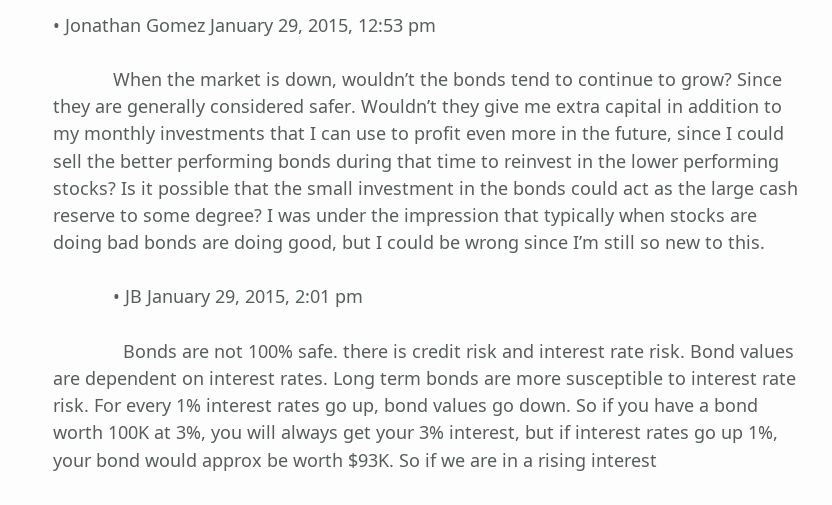• Jonathan Gomez January 29, 2015, 12:53 pm

            When the market is down, wouldn’t the bonds tend to continue to grow? Since they are generally considered safer. Wouldn’t they give me extra capital in addition to my monthly investments that I can use to profit even more in the future, since I could sell the better performing bonds during that time to reinvest in the lower performing stocks? Is it possible that the small investment in the bonds could act as the large cash reserve to some degree? I was under the impression that typically when stocks are doing bad bonds are doing good, but I could be wrong since I’m still so new to this.

            • JB January 29, 2015, 2:01 pm

              Bonds are not 100% safe. there is credit risk and interest rate risk. Bond values are dependent on interest rates. Long term bonds are more susceptible to interest rate risk. For every 1% interest rates go up, bond values go down. So if you have a bond worth 100K at 3%, you will always get your 3% interest, but if interest rates go up 1%, your bond would approx be worth $93K. So if we are in a rising interest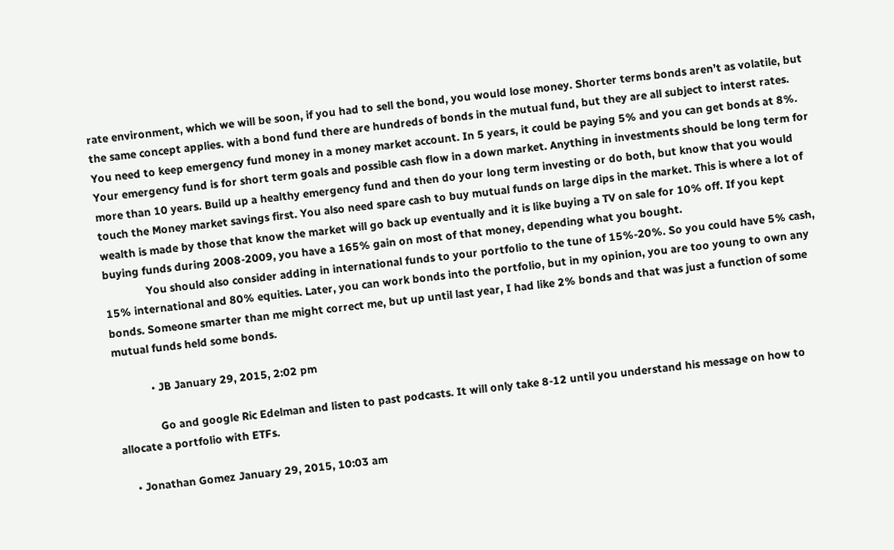rate environment, which we will be soon, if you had to sell the bond, you would lose money. Shorter terms bonds aren’t as volatile, but the same concept applies. with a bond fund there are hundreds of bonds in the mutual fund, but they are all subject to interst rates. You need to keep emergency fund money in a money market account. In 5 years, it could be paying 5% and you can get bonds at 8%. Your emergency fund is for short term goals and possible cash flow in a down market. Anything in investments should be long term for more than 10 years. Build up a healthy emergency fund and then do your long term investing or do both, but know that you would touch the Money market savings first. You also need spare cash to buy mutual funds on large dips in the market. This is where a lot of wealth is made by those that know the market will go back up eventually and it is like buying a TV on sale for 10% off. If you kept buying funds during 2008-2009, you have a 165% gain on most of that money, depending what you bought.
              You should also consider adding in international funds to your portfolio to the tune of 15%-20%. So you could have 5% cash, 15% international and 80% equities. Later, you can work bonds into the portfolio, but in my opinion, you are too young to own any bonds. Someone smarter than me might correct me, but up until last year, I had like 2% bonds and that was just a function of some mutual funds held some bonds.

            • JB January 29, 2015, 2:02 pm

              Go and google Ric Edelman and listen to past podcasts. It will only take 8-12 until you understand his message on how to allocate a portfolio with ETFs.

    • Jonathan Gomez January 29, 2015, 10:03 am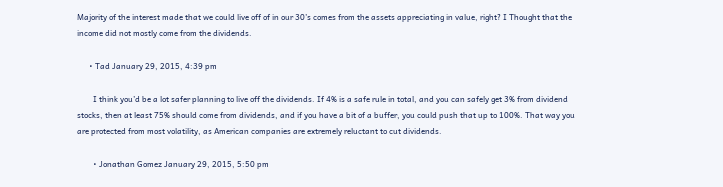Majority of the interest made that we could live off of in our 30’s comes from the assets appreciating in value, right? I Thought that the income did not mostly come from the dividends.

      • Tad January 29, 2015, 4:39 pm

        I think you’d be a lot safer planning to live off the dividends. If 4% is a safe rule in total, and you can safely get 3% from dividend stocks, then at least 75% should come from dividends, and if you have a bit of a buffer, you could push that up to 100%. That way you are protected from most volatility, as American companies are extremely reluctant to cut dividends.

        • Jonathan Gomez January 29, 2015, 5:50 pm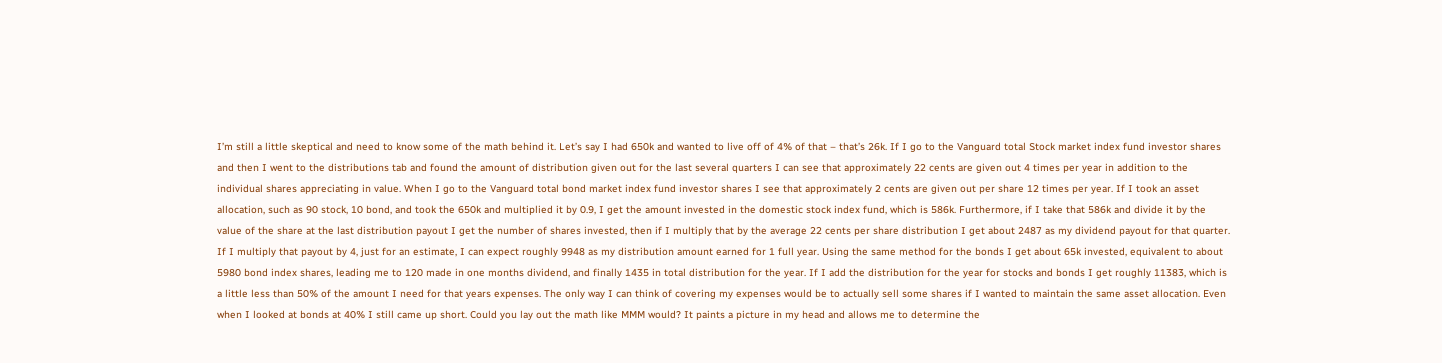I’m still a little skeptical and need to know some of the math behind it. Let’s say I had 650k and wanted to live off of 4% of that – that’s 26k. If I go to the Vanguard total Stock market index fund investor shares and then I went to the distributions tab and found the amount of distribution given out for the last several quarters I can see that approximately 22 cents are given out 4 times per year in addition to the individual shares appreciating in value. When I go to the Vanguard total bond market index fund investor shares I see that approximately 2 cents are given out per share 12 times per year. If I took an asset allocation, such as 90 stock, 10 bond, and took the 650k and multiplied it by 0.9, I get the amount invested in the domestic stock index fund, which is 586k. Furthermore, if I take that 586k and divide it by the value of the share at the last distribution payout I get the number of shares invested, then if I multiply that by the average 22 cents per share distribution I get about 2487 as my dividend payout for that quarter. If I multiply that payout by 4, just for an estimate, I can expect roughly 9948 as my distribution amount earned for 1 full year. Using the same method for the bonds I get about 65k invested, equivalent to about 5980 bond index shares, leading me to 120 made in one months dividend, and finally 1435 in total distribution for the year. If I add the distribution for the year for stocks and bonds I get roughly 11383, which is a little less than 50% of the amount I need for that years expenses. The only way I can think of covering my expenses would be to actually sell some shares if I wanted to maintain the same asset allocation. Even when I looked at bonds at 40% I still came up short. Could you lay out the math like MMM would? It paints a picture in my head and allows me to determine the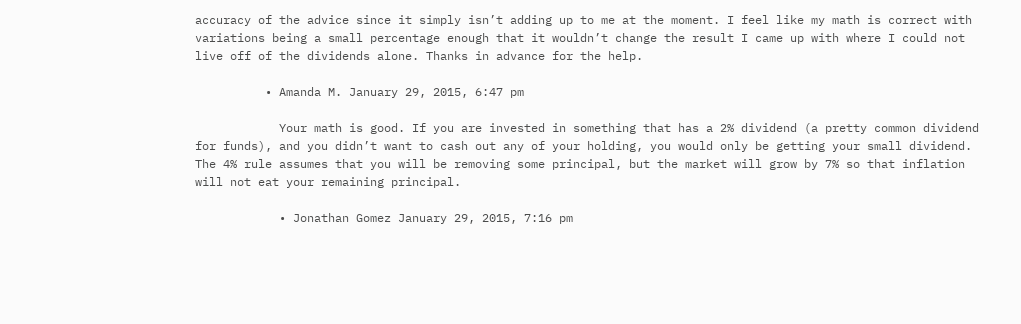accuracy of the advice since it simply isn’t adding up to me at the moment. I feel like my math is correct with variations being a small percentage enough that it wouldn’t change the result I came up with where I could not live off of the dividends alone. Thanks in advance for the help.

          • Amanda M. January 29, 2015, 6:47 pm

            Your math is good. If you are invested in something that has a 2% dividend (a pretty common dividend for funds), and you didn’t want to cash out any of your holding, you would only be getting your small dividend. The 4% rule assumes that you will be removing some principal, but the market will grow by 7% so that inflation will not eat your remaining principal.

            • Jonathan Gomez January 29, 2015, 7:16 pm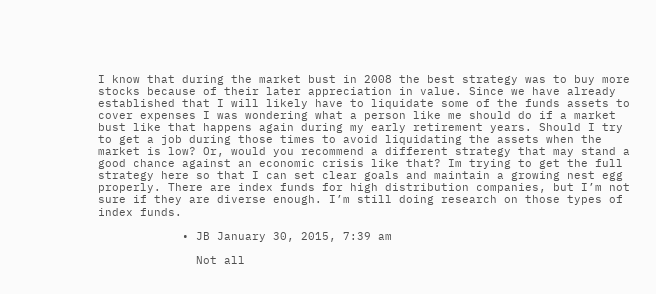I know that during the market bust in 2008 the best strategy was to buy more stocks because of their later appreciation in value. Since we have already established that I will likely have to liquidate some of the funds assets to cover expenses I was wondering what a person like me should do if a market bust like that happens again during my early retirement years. Should I try to get a job during those times to avoid liquidating the assets when the market is low? Or, would you recommend a different strategy that may stand a good chance against an economic crisis like that? Im trying to get the full strategy here so that I can set clear goals and maintain a growing nest egg properly. There are index funds for high distribution companies, but I’m not sure if they are diverse enough. I’m still doing research on those types of index funds.

            • JB January 30, 2015, 7:39 am

              Not all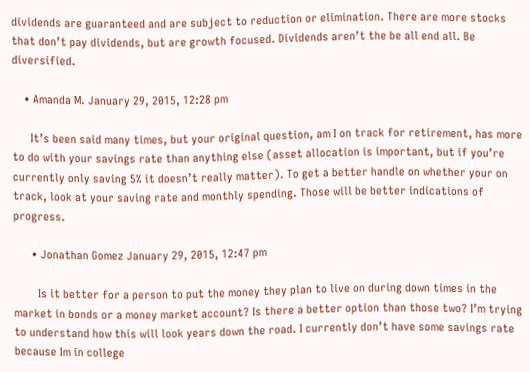dividends are guaranteed and are subject to reduction or elimination. There are more stocks that don’t pay dividends, but are growth focused. Dividends aren’t the be all end all. Be diversified.

    • Amanda M. January 29, 2015, 12:28 pm

      It’s been said many times, but your original question, am I on track for retirement, has more to do with your savings rate than anything else (asset allocation is important, but if you’re currently only saving 5% it doesn’t really matter). To get a better handle on whether your on track, look at your saving rate and monthly spending. Those will be better indications of progress.

      • Jonathan Gomez January 29, 2015, 12:47 pm

        Is it better for a person to put the money they plan to live on during down times in the market in bonds or a money market account? Is there a better option than those two? I’m trying to understand how this will look years down the road. I currently don’t have some savings rate because Im in college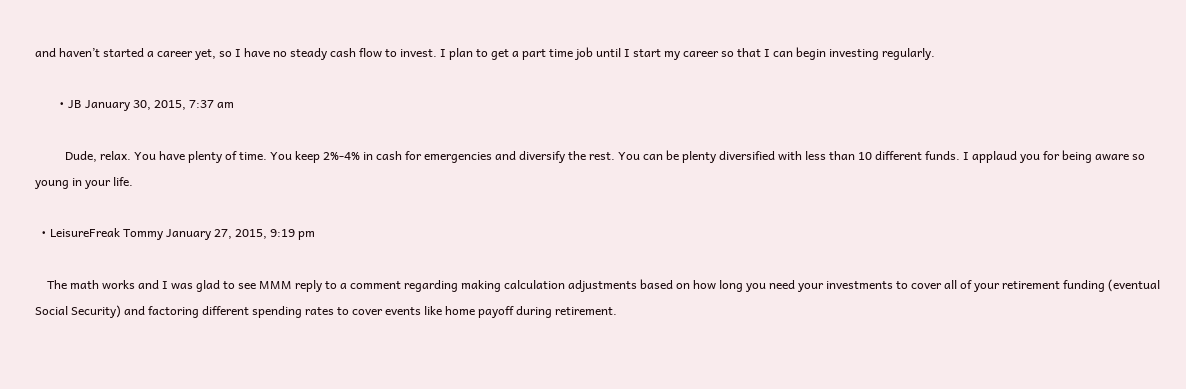and haven’t started a career yet, so I have no steady cash flow to invest. I plan to get a part time job until I start my career so that I can begin investing regularly.

        • JB January 30, 2015, 7:37 am

          Dude, relax. You have plenty of time. You keep 2%-4% in cash for emergencies and diversify the rest. You can be plenty diversified with less than 10 different funds. I applaud you for being aware so young in your life.

  • LeisureFreak Tommy January 27, 2015, 9:19 pm

    The math works and I was glad to see MMM reply to a comment regarding making calculation adjustments based on how long you need your investments to cover all of your retirement funding (eventual Social Security) and factoring different spending rates to cover events like home payoff during retirement.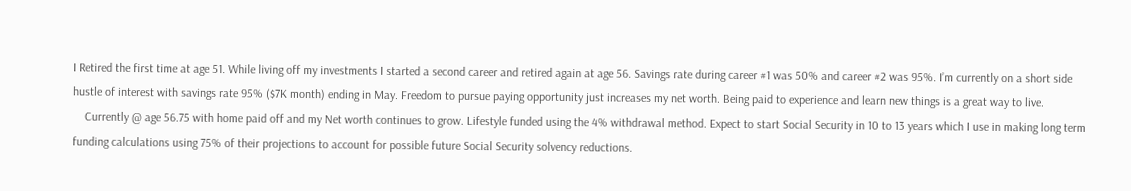I Retired the first time at age 51. While living off my investments I started a second career and retired again at age 56. Savings rate during career #1 was 50% and career #2 was 95%. I’m currently on a short side hustle of interest with savings rate 95% ($7K month) ending in May. Freedom to pursue paying opportunity just increases my net worth. Being paid to experience and learn new things is a great way to live.
    Currently @ age 56.75 with home paid off and my Net worth continues to grow. Lifestyle funded using the 4% withdrawal method. Expect to start Social Security in 10 to 13 years which I use in making long term funding calculations using 75% of their projections to account for possible future Social Security solvency reductions.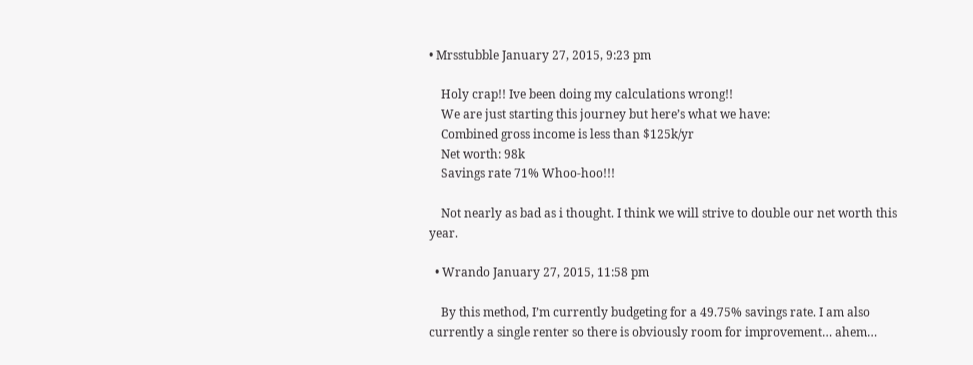• Mrsstubble January 27, 2015, 9:23 pm

    Holy crap!! Ive been doing my calculations wrong!!
    We are just starting this journey but here’s what we have:
    Combined gross income is less than $125k/yr
    Net worth: 98k
    Savings rate 71% Whoo-hoo!!!

    Not nearly as bad as i thought. I think we will strive to double our net worth this year.

  • Wrando January 27, 2015, 11:58 pm

    By this method, I’m currently budgeting for a 49.75% savings rate. I am also currently a single renter so there is obviously room for improvement… ahem…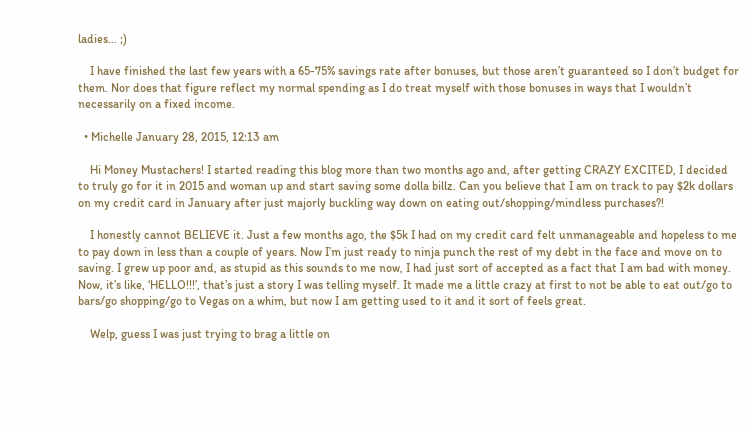ladies… ;)

    I have finished the last few years with a 65-75% savings rate after bonuses, but those aren’t guaranteed so I don’t budget for them. Nor does that figure reflect my normal spending as I do treat myself with those bonuses in ways that I wouldn’t necessarily on a fixed income.

  • Michelle January 28, 2015, 12:13 am

    Hi Money Mustachers! I started reading this blog more than two months ago and, after getting CRAZY EXCITED, I decided to truly go for it in 2015 and woman up and start saving some dolla billz. Can you believe that I am on track to pay $2k dollars on my credit card in January after just majorly buckling way down on eating out/shopping/mindless purchases?!

    I honestly cannot BELIEVE it. Just a few months ago, the $5k I had on my credit card felt unmanageable and hopeless to me to pay down in less than a couple of years. Now I’m just ready to ninja punch the rest of my debt in the face and move on to saving. I grew up poor and, as stupid as this sounds to me now, I had just sort of accepted as a fact that I am bad with money. Now, it’s like, ‘HELLO!!!’, that’s just a story I was telling myself. It made me a little crazy at first to not be able to eat out/go to bars/go shopping/go to Vegas on a whim, but now I am getting used to it and it sort of feels great.

    Welp, guess I was just trying to brag a little on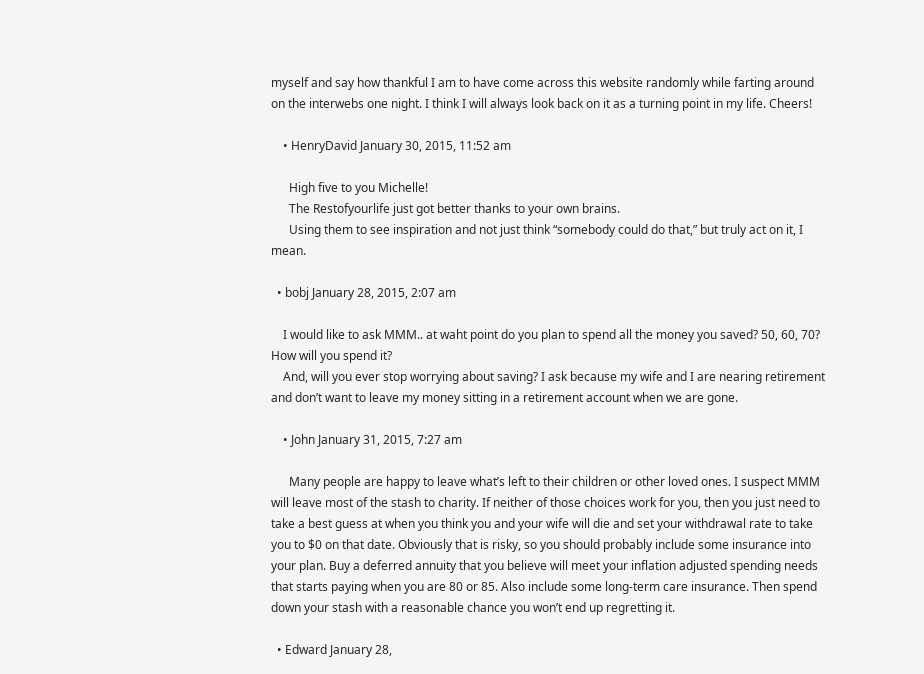myself and say how thankful I am to have come across this website randomly while farting around on the interwebs one night. I think I will always look back on it as a turning point in my life. Cheers!

    • HenryDavid January 30, 2015, 11:52 am

      High five to you Michelle!
      The Restofyourlife just got better thanks to your own brains.
      Using them to see inspiration and not just think “somebody could do that,” but truly act on it, I mean.

  • bobj January 28, 2015, 2:07 am

    I would like to ask MMM.. at waht point do you plan to spend all the money you saved? 50, 60, 70? How will you spend it?
    And, will you ever stop worrying about saving? I ask because my wife and I are nearing retirement and don’t want to leave my money sitting in a retirement account when we are gone.

    • John January 31, 2015, 7:27 am

      Many people are happy to leave what’s left to their children or other loved ones. I suspect MMM will leave most of the stash to charity. If neither of those choices work for you, then you just need to take a best guess at when you think you and your wife will die and set your withdrawal rate to take you to $0 on that date. Obviously that is risky, so you should probably include some insurance into your plan. Buy a deferred annuity that you believe will meet your inflation adjusted spending needs that starts paying when you are 80 or 85. Also include some long-term care insurance. Then spend down your stash with a reasonable chance you won’t end up regretting it.

  • Edward January 28,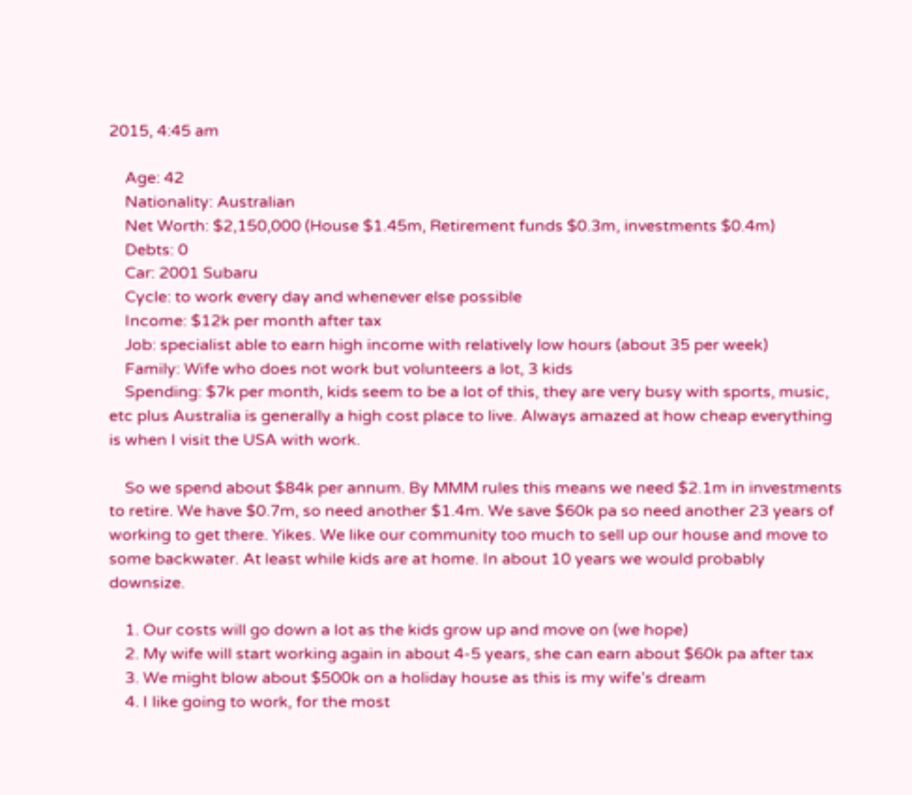2015, 4:45 am

    Age: 42
    Nationality: Australian
    Net Worth: $2,150,000 (House $1.45m, Retirement funds $0.3m, investments $0.4m)
    Debts: 0
    Car: 2001 Subaru
    Cycle: to work every day and whenever else possible
    Income: $12k per month after tax
    Job: specialist able to earn high income with relatively low hours (about 35 per week)
    Family: Wife who does not work but volunteers a lot, 3 kids
    Spending: $7k per month, kids seem to be a lot of this, they are very busy with sports, music, etc plus Australia is generally a high cost place to live. Always amazed at how cheap everything is when I visit the USA with work.

    So we spend about $84k per annum. By MMM rules this means we need $2.1m in investments to retire. We have $0.7m, so need another $1.4m. We save $60k pa so need another 23 years of working to get there. Yikes. We like our community too much to sell up our house and move to some backwater. At least while kids are at home. In about 10 years we would probably downsize.

    1. Our costs will go down a lot as the kids grow up and move on (we hope)
    2. My wife will start working again in about 4-5 years, she can earn about $60k pa after tax
    3. We might blow about $500k on a holiday house as this is my wife’s dream
    4. I like going to work, for the most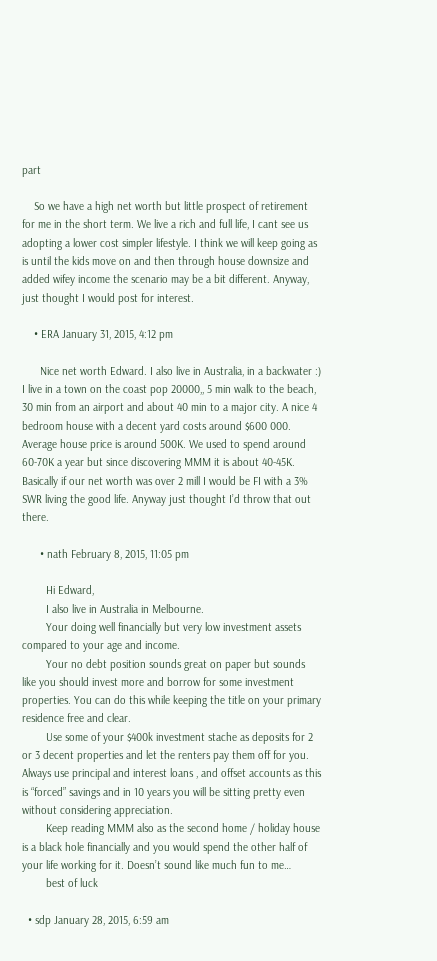part

    So we have a high net worth but little prospect of retirement for me in the short term. We live a rich and full life, I cant see us adopting a lower cost simpler lifestyle. I think we will keep going as is until the kids move on and then through house downsize and added wifey income the scenario may be a bit different. Anyway, just thought I would post for interest.

    • ERA January 31, 2015, 4:12 pm

      Nice net worth Edward. I also live in Australia, in a backwater :) I live in a town on the coast pop 20000,, 5 min walk to the beach, 30 min from an airport and about 40 min to a major city. A nice 4 bedroom house with a decent yard costs around $600 000. Average house price is around 500K. We used to spend around 60-70K a year but since discovering MMM it is about 40-45K. Basically if our net worth was over 2 mill I would be FI with a 3% SWR living the good life. Anyway just thought I’d throw that out there.

      • nath February 8, 2015, 11:05 pm

        Hi Edward,
        I also live in Australia in Melbourne.
        Your doing well financially but very low investment assets compared to your age and income.
        Your no debt position sounds great on paper but sounds like you should invest more and borrow for some investment properties. You can do this while keeping the title on your primary residence free and clear.
        Use some of your $400k investment stache as deposits for 2 or 3 decent properties and let the renters pay them off for you. Always use principal and interest loans , and offset accounts as this is “forced” savings and in 10 years you will be sitting pretty even without considering appreciation.
        Keep reading MMM also as the second home / holiday house is a black hole financially and you would spend the other half of your life working for it. Doesn’t sound like much fun to me…
        best of luck

  • sdp January 28, 2015, 6:59 am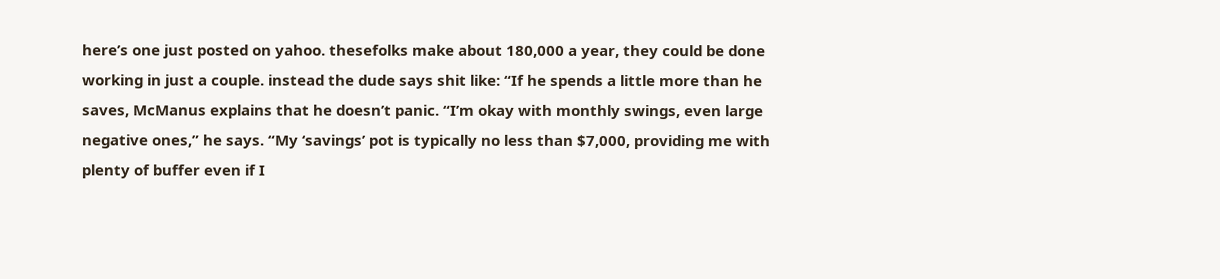here’s one just posted on yahoo. thesefolks make about 180,000 a year, they could be done working in just a couple. instead the dude says shit like: “If he spends a little more than he saves, McManus explains that he doesn’t panic. “I’m okay with monthly swings, even large negative ones,” he says. “My ‘savings’ pot is typically no less than $7,000, providing me with plenty of buffer even if I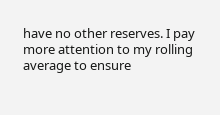have no other reserves. I pay more attention to my rolling average to ensure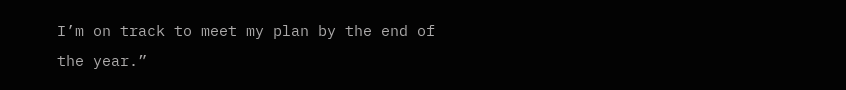I’m on track to meet my plan by the end of the year.”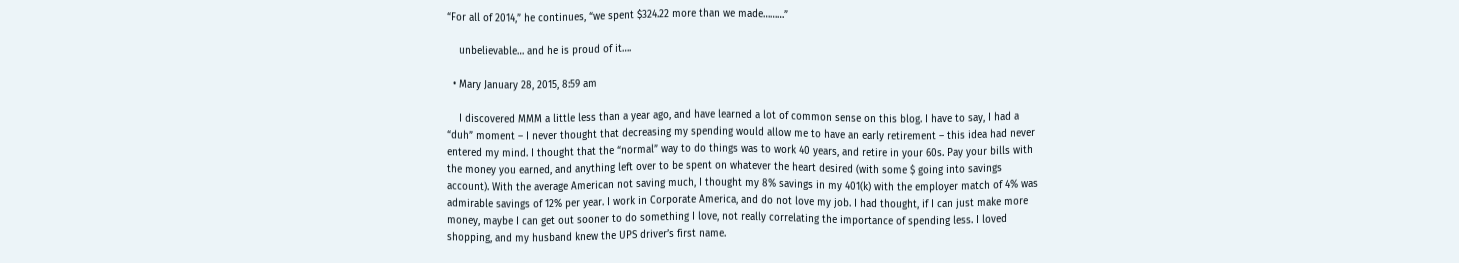“For all of 2014,” he continues, “we spent $324.22 more than we made………”

    unbelievable… and he is proud of it….

  • Mary January 28, 2015, 8:59 am

    I discovered MMM a little less than a year ago, and have learned a lot of common sense on this blog. I have to say, I had a “duh” moment – I never thought that decreasing my spending would allow me to have an early retirement – this idea had never entered my mind. I thought that the “normal” way to do things was to work 40 years, and retire in your 60s. Pay your bills with the money you earned, and anything left over to be spent on whatever the heart desired (with some $ going into savings account). With the average American not saving much, I thought my 8% savings in my 401(k) with the employer match of 4% was admirable savings of 12% per year. I work in Corporate America, and do not love my job. I had thought, if I can just make more money, maybe I can get out sooner to do something I love, not really correlating the importance of spending less. I loved shopping, and my husband knew the UPS driver’s first name.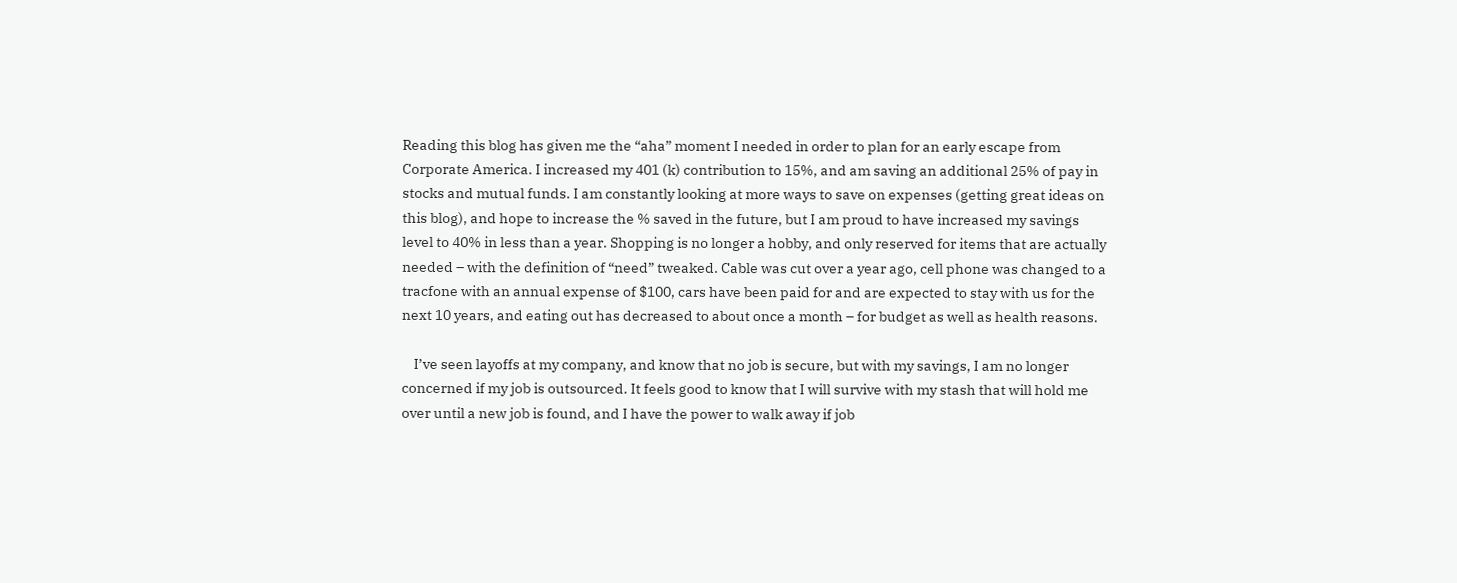Reading this blog has given me the “aha” moment I needed in order to plan for an early escape from Corporate America. I increased my 401 (k) contribution to 15%, and am saving an additional 25% of pay in stocks and mutual funds. I am constantly looking at more ways to save on expenses (getting great ideas on this blog), and hope to increase the % saved in the future, but I am proud to have increased my savings level to 40% in less than a year. Shopping is no longer a hobby, and only reserved for items that are actually needed – with the definition of “need” tweaked. Cable was cut over a year ago, cell phone was changed to a tracfone with an annual expense of $100, cars have been paid for and are expected to stay with us for the next 10 years, and eating out has decreased to about once a month – for budget as well as health reasons.

    I’ve seen layoffs at my company, and know that no job is secure, but with my savings, I am no longer concerned if my job is outsourced. It feels good to know that I will survive with my stash that will hold me over until a new job is found, and I have the power to walk away if job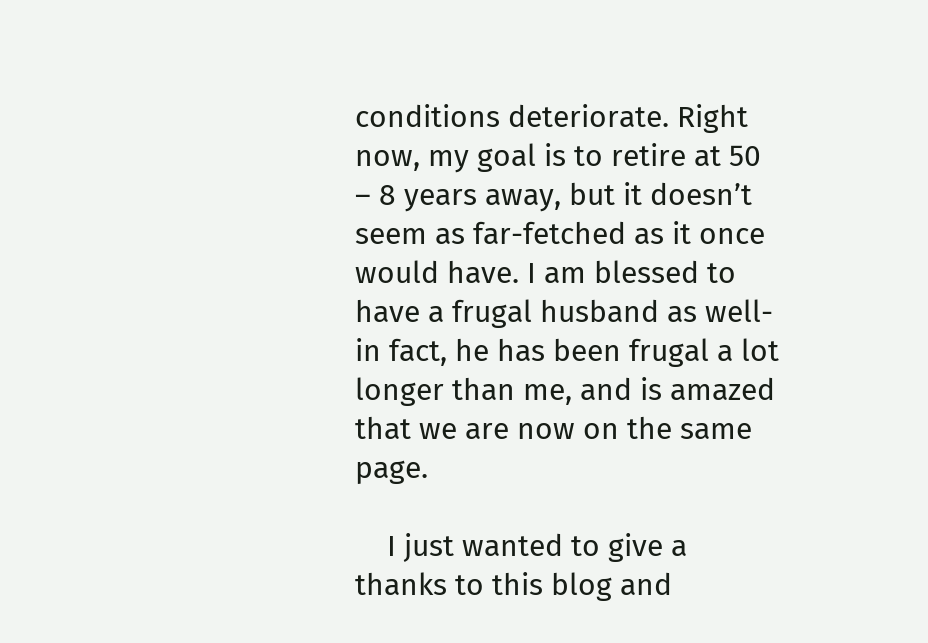conditions deteriorate. Right now, my goal is to retire at 50 – 8 years away, but it doesn’t seem as far-fetched as it once would have. I am blessed to have a frugal husband as well- in fact, he has been frugal a lot longer than me, and is amazed that we are now on the same page.

    I just wanted to give a thanks to this blog and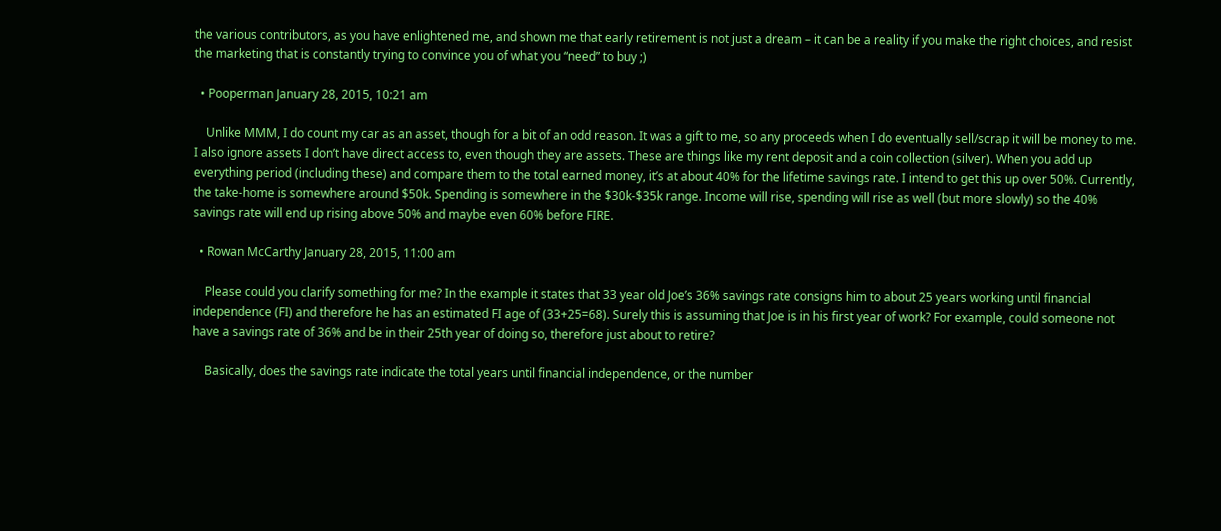the various contributors, as you have enlightened me, and shown me that early retirement is not just a dream – it can be a reality if you make the right choices, and resist the marketing that is constantly trying to convince you of what you “need” to buy ;)

  • Pooperman January 28, 2015, 10:21 am

    Unlike MMM, I do count my car as an asset, though for a bit of an odd reason. It was a gift to me, so any proceeds when I do eventually sell/scrap it will be money to me. I also ignore assets I don’t have direct access to, even though they are assets. These are things like my rent deposit and a coin collection (silver). When you add up everything period (including these) and compare them to the total earned money, it’s at about 40% for the lifetime savings rate. I intend to get this up over 50%. Currently, the take-home is somewhere around $50k. Spending is somewhere in the $30k-$35k range. Income will rise, spending will rise as well (but more slowly) so the 40% savings rate will end up rising above 50% and maybe even 60% before FIRE.

  • Rowan McCarthy January 28, 2015, 11:00 am

    Please could you clarify something for me? In the example it states that 33 year old Joe’s 36% savings rate consigns him to about 25 years working until financial independence (FI) and therefore he has an estimated FI age of (33+25=68). Surely this is assuming that Joe is in his first year of work? For example, could someone not have a savings rate of 36% and be in their 25th year of doing so, therefore just about to retire?

    Basically, does the savings rate indicate the total years until financial independence, or the number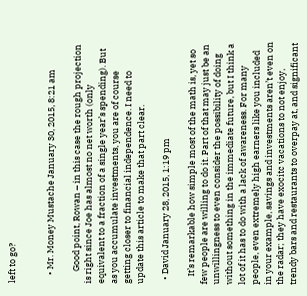left to go?


    • Mr. Money Mustache January 30, 2015, 8:21 am

      Good point, Rowan – in this case the rough projection is right since Joe has almost no net worth (only equivalent to a fraction of a single year’s spending). But as you accumulate investments, you are of course getting closer to financial independence. I need to update this article to make that part clear.

  • David January 28, 2015, 1:19 pm

    It’s remarkable how simple most of the math is, yet so few people are willing to do it. Part of that may just be an unwillingness to even consider the possibility of doing without something in the immediate future, but I think a lot of it has to do with a lack of awareness. For many people, even extremely high earners like you included in your example, savings and investments aren’t even on the radar; they have exocitc vacations to not enjoy, trendy bars and restaurants to overpay at, and significant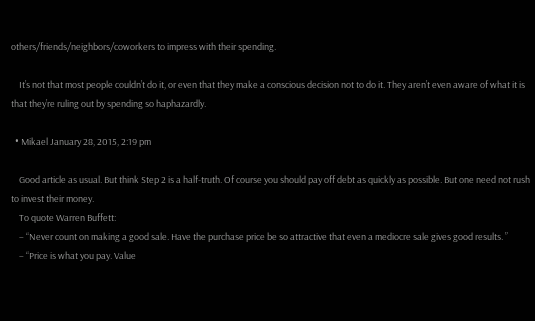others/friends/neighbors/coworkers to impress with their spending.

    It’s not that most people couldn’t do it, or even that they make a conscious decision not to do it. They aren’t even aware of what it is that they’re ruling out by spending so haphazardly.

  • Mikael January 28, 2015, 2:19 pm

    Good article as usual. But think Step 2 is a half-truth. Of course you should pay off debt as quickly as possible. But one need not rush to invest their money.
    To quote Warren Buffett:
    – “Never count on making a good sale. Have the purchase price be so attractive that even a mediocre sale gives good results. ”
    – “Price is what you pay. Value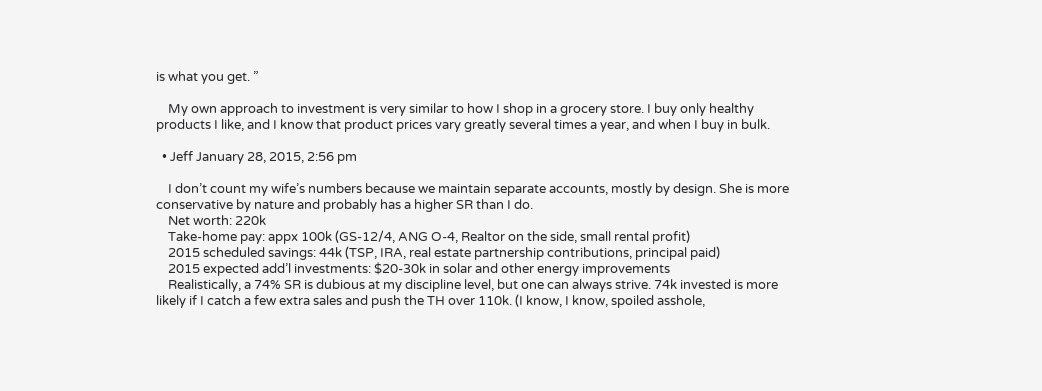is what you get. ”

    My own approach to investment is very similar to how I shop in a grocery store. I buy only healthy products I like, and I know that product prices vary greatly several times a year, and when I buy in bulk.

  • Jeff January 28, 2015, 2:56 pm

    I don’t count my wife’s numbers because we maintain separate accounts, mostly by design. She is more conservative by nature and probably has a higher SR than I do.
    Net worth: 220k
    Take-home pay: appx 100k (GS-12/4, ANG O-4, Realtor on the side, small rental profit)
    2015 scheduled savings: 44k (TSP, IRA, real estate partnership contributions, principal paid)
    2015 expected add’l investments: $20-30k in solar and other energy improvements
    Realistically, a 74% SR is dubious at my discipline level, but one can always strive. 74k invested is more likely if I catch a few extra sales and push the TH over 110k. (I know, I know, spoiled asshole,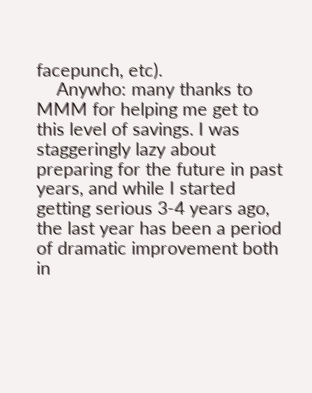facepunch, etc).
    Anywho: many thanks to MMM for helping me get to this level of savings. I was staggeringly lazy about preparing for the future in past years, and while I started getting serious 3-4 years ago, the last year has been a period of dramatic improvement both in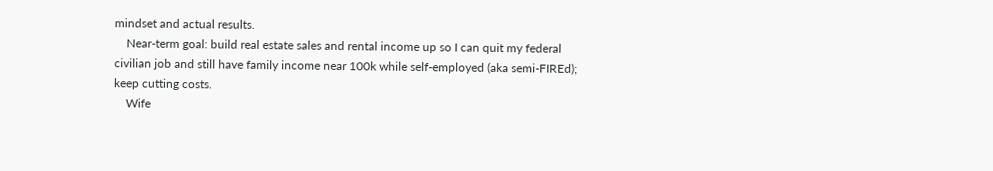mindset and actual results.
    Near-term goal: build real estate sales and rental income up so I can quit my federal civilian job and still have family income near 100k while self-employed (aka semi-FIREd); keep cutting costs.
    Wife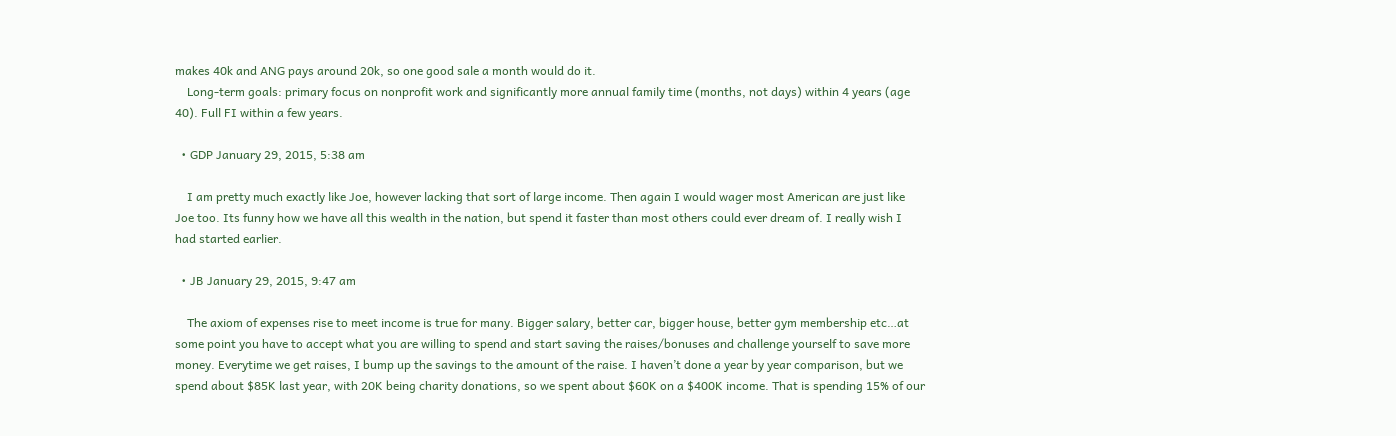makes 40k and ANG pays around 20k, so one good sale a month would do it.
    Long-term goals: primary focus on nonprofit work and significantly more annual family time (months, not days) within 4 years (age 40). Full FI within a few years.

  • GDP January 29, 2015, 5:38 am

    I am pretty much exactly like Joe, however lacking that sort of large income. Then again I would wager most American are just like Joe too. Its funny how we have all this wealth in the nation, but spend it faster than most others could ever dream of. I really wish I had started earlier.

  • JB January 29, 2015, 9:47 am

    The axiom of expenses rise to meet income is true for many. Bigger salary, better car, bigger house, better gym membership etc…at some point you have to accept what you are willing to spend and start saving the raises/bonuses and challenge yourself to save more money. Everytime we get raises, I bump up the savings to the amount of the raise. I haven’t done a year by year comparison, but we spend about $85K last year, with 20K being charity donations, so we spent about $60K on a $400K income. That is spending 15% of our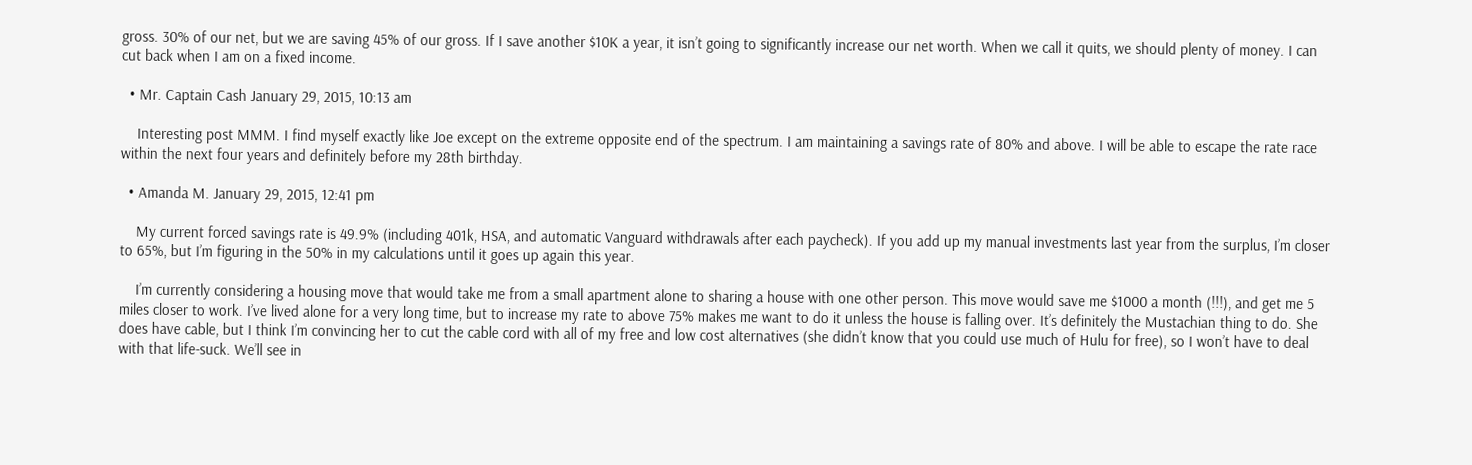gross. 30% of our net, but we are saving 45% of our gross. If I save another $10K a year, it isn’t going to significantly increase our net worth. When we call it quits, we should plenty of money. I can cut back when I am on a fixed income.

  • Mr. Captain Cash January 29, 2015, 10:13 am

    Interesting post MMM. I find myself exactly like Joe except on the extreme opposite end of the spectrum. I am maintaining a savings rate of 80% and above. I will be able to escape the rate race within the next four years and definitely before my 28th birthday.

  • Amanda M. January 29, 2015, 12:41 pm

    My current forced savings rate is 49.9% (including 401k, HSA, and automatic Vanguard withdrawals after each paycheck). If you add up my manual investments last year from the surplus, I’m closer to 65%, but I’m figuring in the 50% in my calculations until it goes up again this year.

    I’m currently considering a housing move that would take me from a small apartment alone to sharing a house with one other person. This move would save me $1000 a month (!!!), and get me 5 miles closer to work. I’ve lived alone for a very long time, but to increase my rate to above 75% makes me want to do it unless the house is falling over. It’s definitely the Mustachian thing to do. She does have cable, but I think I’m convincing her to cut the cable cord with all of my free and low cost alternatives (she didn’t know that you could use much of Hulu for free), so I won’t have to deal with that life-suck. We’ll see in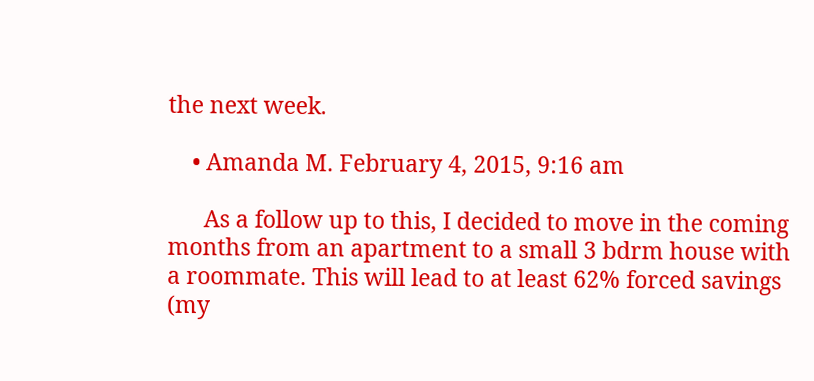the next week.

    • Amanda M. February 4, 2015, 9:16 am

      As a follow up to this, I decided to move in the coming months from an apartment to a small 3 bdrm house with a roommate. This will lead to at least 62% forced savings (my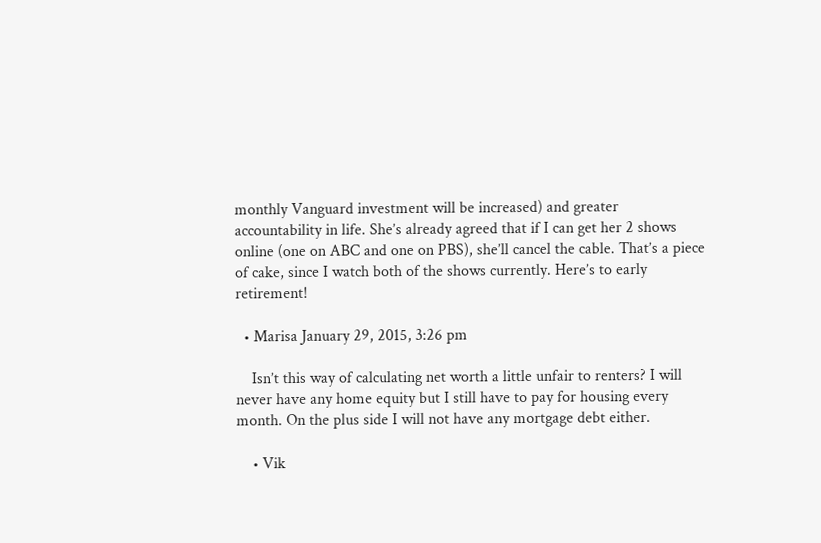monthly Vanguard investment will be increased) and greater accountability in life. She’s already agreed that if I can get her 2 shows online (one on ABC and one on PBS), she’ll cancel the cable. That’s a piece of cake, since I watch both of the shows currently. Here’s to early retirement!

  • Marisa January 29, 2015, 3:26 pm

    Isn’t this way of calculating net worth a little unfair to renters? I will never have any home equity but I still have to pay for housing every month. On the plus side I will not have any mortgage debt either.

    • Vik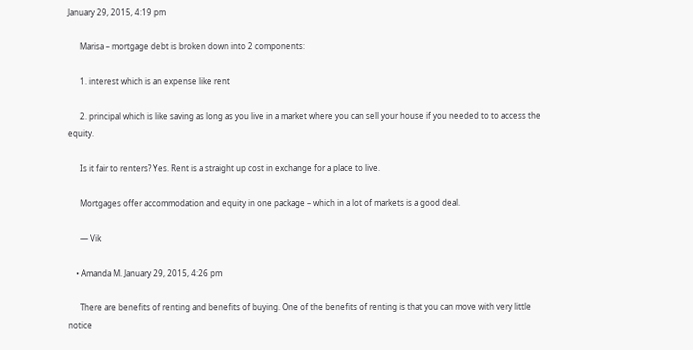January 29, 2015, 4:19 pm

      Marisa – mortgage debt is broken down into 2 components:

      1. interest which is an expense like rent

      2. principal which is like saving as long as you live in a market where you can sell your house if you needed to to access the equity.

      Is it fair to renters? Yes. Rent is a straight up cost in exchange for a place to live.

      Mortgages offer accommodation and equity in one package – which in a lot of markets is a good deal.

      — Vik

    • Amanda M. January 29, 2015, 4:26 pm

      There are benefits of renting and benefits of buying. One of the benefits of renting is that you can move with very little notice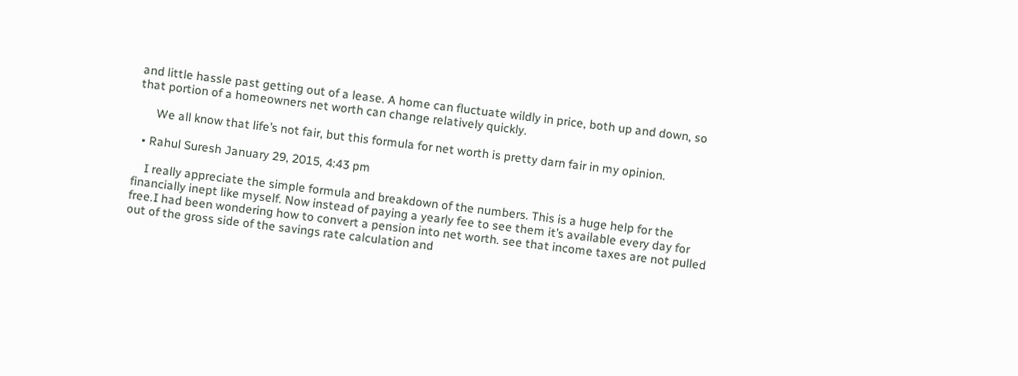and little hassle past getting out of a lease. A home can fluctuate wildly in price, both up and down, so that portion of a homeowners net worth can change relatively quickly.

      We all know that life’s not fair, but this formula for net worth is pretty darn fair in my opinion.

  • Rahul Suresh January 29, 2015, 4:43 pm

    I really appreciate the simple formula and breakdown of the numbers. This is a huge help for the financially inept like myself. Now instead of paying a yearly fee to see them it’s available every day for free.I had been wondering how to convert a pension into net worth. see that income taxes are not pulled out of the gross side of the savings rate calculation and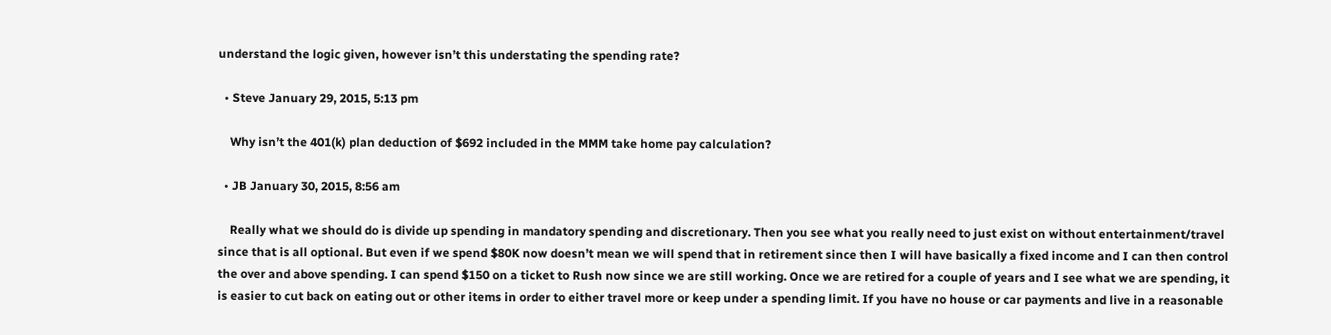understand the logic given, however isn’t this understating the spending rate?

  • Steve January 29, 2015, 5:13 pm

    Why isn’t the 401(k) plan deduction of $692 included in the MMM take home pay calculation?

  • JB January 30, 2015, 8:56 am

    Really what we should do is divide up spending in mandatory spending and discretionary. Then you see what you really need to just exist on without entertainment/travel since that is all optional. But even if we spend $80K now doesn’t mean we will spend that in retirement since then I will have basically a fixed income and I can then control the over and above spending. I can spend $150 on a ticket to Rush now since we are still working. Once we are retired for a couple of years and I see what we are spending, it is easier to cut back on eating out or other items in order to either travel more or keep under a spending limit. If you have no house or car payments and live in a reasonable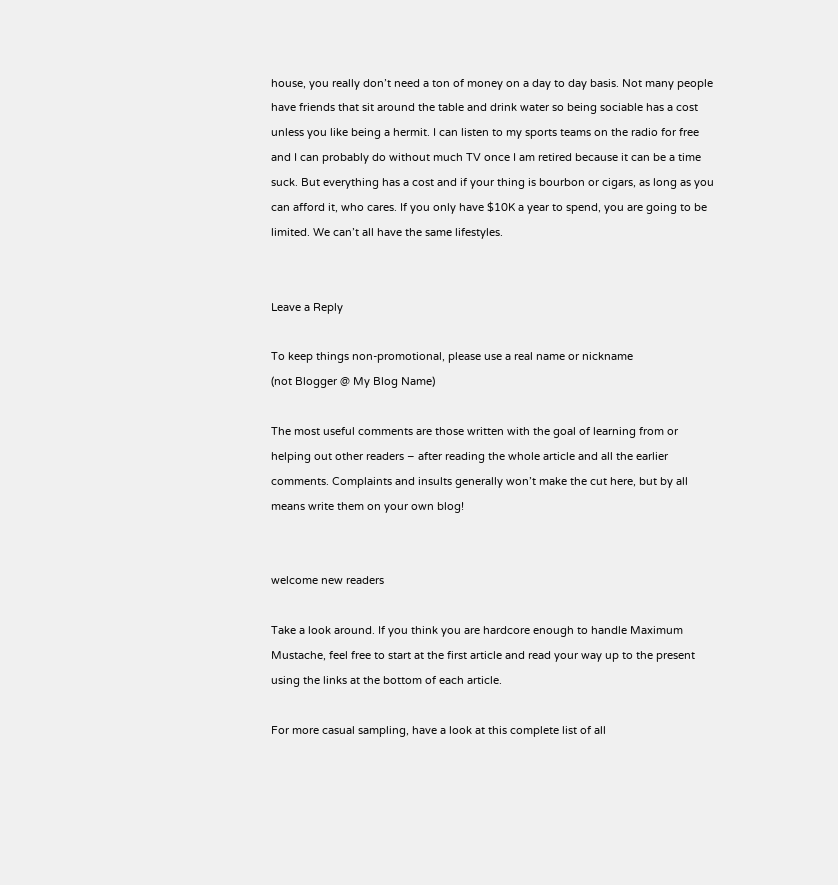house, you really don’t need a ton of money on a day to day basis. Not many people have friends that sit around the table and drink water so being sociable has a cost unless you like being a hermit. I can listen to my sports teams on the radio for free and I can probably do without much TV once I am retired because it can be a time suck. But everything has a cost and if your thing is bourbon or cigars, as long as you can afford it, who cares. If you only have $10K a year to spend, you are going to be limited. We can’t all have the same lifestyles.


Leave a Reply

To keep things non-promotional, please use a real name or nickname
(not Blogger @ My Blog Name)

The most useful comments are those written with the goal of learning from or helping out other readers – after reading the whole article and all the earlier comments. Complaints and insults generally won’t make the cut here, but by all means write them on your own blog!


welcome new readers

Take a look around. If you think you are hardcore enough to handle Maximum Mustache, feel free to start at the first article and read your way up to the present using the links at the bottom of each article.

For more casual sampling, have a look at this complete list of all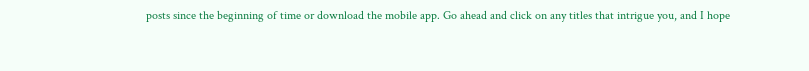posts since the beginning of time or download the mobile app. Go ahead and click on any titles that intrigue you, and I hope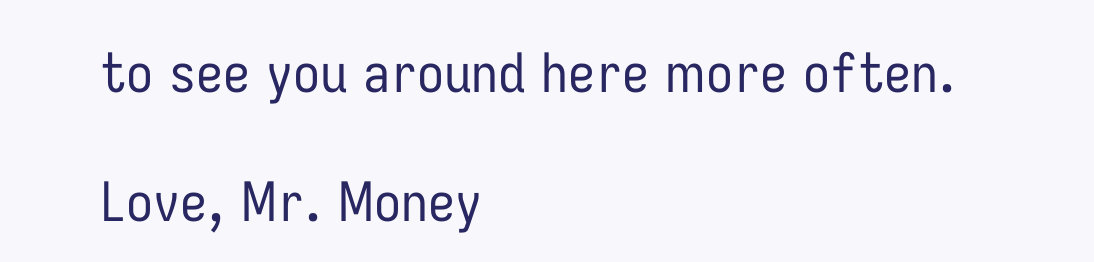to see you around here more often.

Love, Mr. Money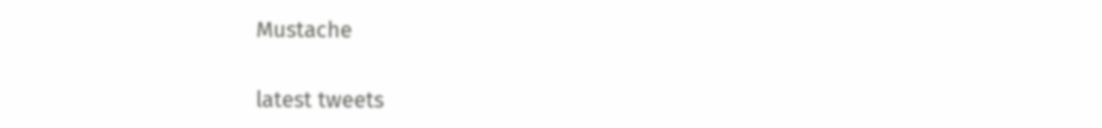Mustache

latest tweets